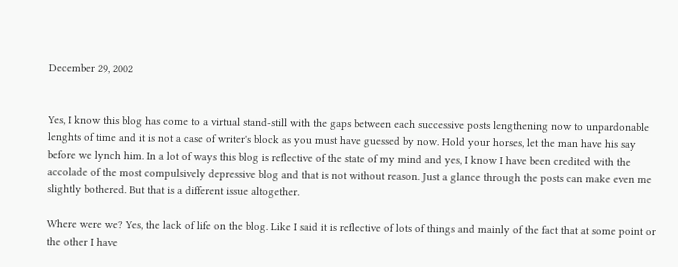December 29, 2002


Yes, I know this blog has come to a virtual stand-still with the gaps between each successive posts lengthening now to unpardonable lenghts of time and it is not a case of writer's block as you must have guessed by now. Hold your horses, let the man have his say before we lynch him. In a lot of ways this blog is reflective of the state of my mind and yes, I know I have been credited with the accolade of the most compulsively depressive blog and that is not without reason. Just a glance through the posts can make even me slightly bothered. But that is a different issue altogether.

Where were we? Yes, the lack of life on the blog. Like I said it is reflective of lots of things and mainly of the fact that at some point or the other I have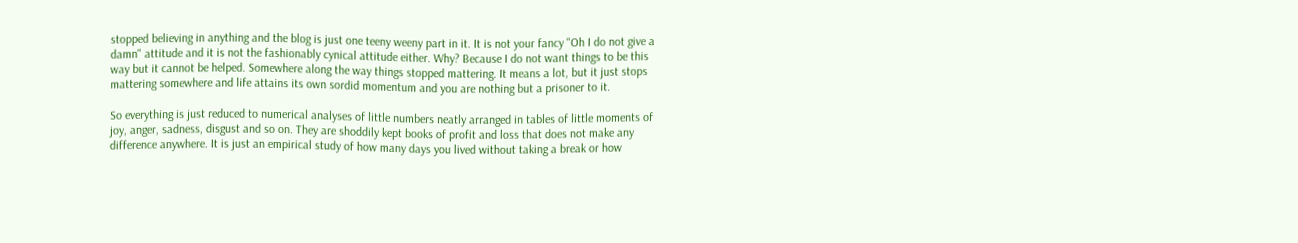stopped believing in anything and the blog is just one teeny weeny part in it. It is not your fancy "Oh I do not give a damn" attitude and it is not the fashionably cynical attitude either. Why? Because I do not want things to be this way but it cannot be helped. Somewhere along the way things stopped mattering. It means a lot, but it just stops mattering somewhere and life attains its own sordid momentum and you are nothing but a prisoner to it.

So everything is just reduced to numerical analyses of little numbers neatly arranged in tables of little moments of joy, anger, sadness, disgust and so on. They are shoddily kept books of profit and loss that does not make any difference anywhere. It is just an empirical study of how many days you lived without taking a break or how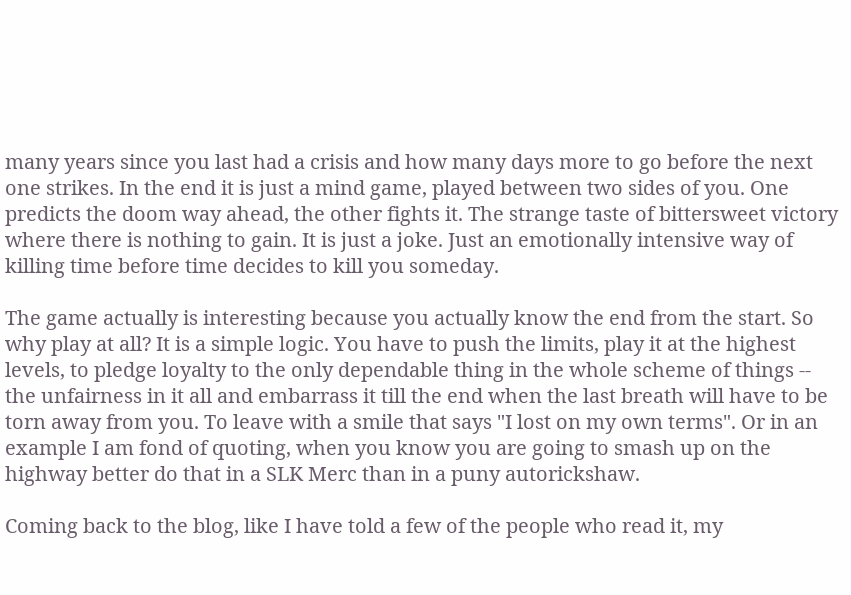many years since you last had a crisis and how many days more to go before the next one strikes. In the end it is just a mind game, played between two sides of you. One predicts the doom way ahead, the other fights it. The strange taste of bittersweet victory where there is nothing to gain. It is just a joke. Just an emotionally intensive way of killing time before time decides to kill you someday.

The game actually is interesting because you actually know the end from the start. So why play at all? It is a simple logic. You have to push the limits, play it at the highest levels, to pledge loyalty to the only dependable thing in the whole scheme of things -- the unfairness in it all and embarrass it till the end when the last breath will have to be torn away from you. To leave with a smile that says "I lost on my own terms". Or in an example I am fond of quoting, when you know you are going to smash up on the highway better do that in a SLK Merc than in a puny autorickshaw.

Coming back to the blog, like I have told a few of the people who read it, my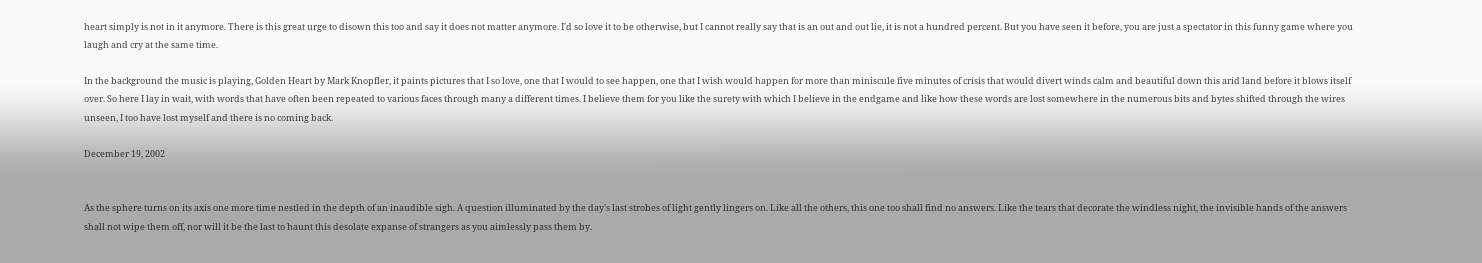heart simply is not in it anymore. There is this great urge to disown this too and say it does not matter anymore. I'd so love it to be otherwise, but I cannot really say that is an out and out lie, it is not a hundred percent. But you have seen it before, you are just a spectator in this funny game where you laugh and cry at the same time.

In the background the music is playing, Golden Heart by Mark Knopfler, it paints pictures that I so love, one that I would to see happen, one that I wish would happen for more than miniscule five minutes of crisis that would divert winds calm and beautiful down this arid land before it blows itself over. So here I lay in wait, with words that have often been repeated to various faces through many a different times. I believe them for you like the surety with which I believe in the endgame and like how these words are lost somewhere in the numerous bits and bytes shifted through the wires unseen, I too have lost myself and there is no coming back.

December 19, 2002


As the sphere turns on its axis one more time nestled in the depth of an inaudible sigh. A question illuminated by the day's last strobes of light gently lingers on. Like all the others, this one too shall find no answers. Like the tears that decorate the windless night, the invisible hands of the answers shall not wipe them off, nor will it be the last to haunt this desolate expanse of strangers as you aimlessly pass them by.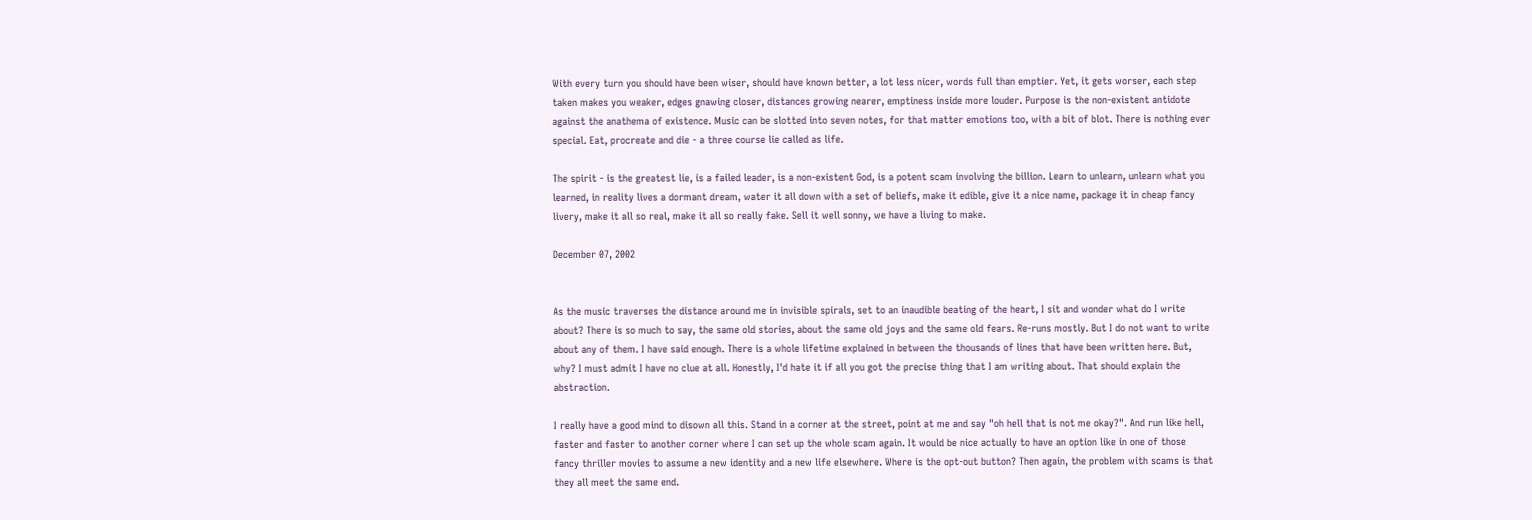With every turn you should have been wiser, should have known better, a lot less nicer, words full than emptier. Yet, it gets worser, each step taken makes you weaker, edges gnawing closer, distances growing nearer, emptiness inside more louder. Purpose is the non-existent antidote against the anathema of existence. Music can be slotted into seven notes, for that matter emotions too, with a bit of blot. There is nothing ever special. Eat, procreate and die - a three course lie called as life.

The spirit - is the greatest lie, is a failed leader, is a non-existent God, is a potent scam involving the billion. Learn to unlearn, unlearn what you learned, in reality lives a dormant dream, water it all down with a set of beliefs, make it edible, give it a nice name, package it in cheap fancy livery, make it all so real, make it all so really fake. Sell it well sonny, we have a living to make.

December 07, 2002


As the music traverses the distance around me in invisible spirals, set to an inaudible beating of the heart, I sit and wonder what do I write about? There is so much to say, the same old stories, about the same old joys and the same old fears. Re-runs mostly. But I do not want to write about any of them. I have said enough. There is a whole lifetime explained in between the thousands of lines that have been written here. But, why? I must admit I have no clue at all. Honestly, I'd hate it if all you got the precise thing that I am writing about. That should explain the abstraction.

I really have a good mind to disown all this. Stand in a corner at the street, point at me and say "oh hell that is not me okay?". And run like hell, faster and faster to another corner where I can set up the whole scam again. It would be nice actually to have an option like in one of those fancy thriller movies to assume a new identity and a new life elsewhere. Where is the opt-out button? Then again, the problem with scams is that they all meet the same end.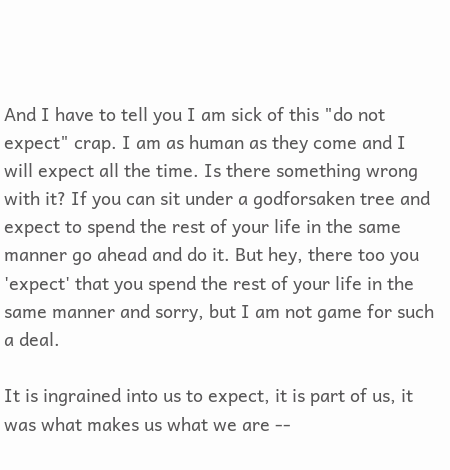And I have to tell you I am sick of this "do not expect" crap. I am as human as they come and I will expect all the time. Is there something wrong with it? If you can sit under a godforsaken tree and expect to spend the rest of your life in the same manner go ahead and do it. But hey, there too you 'expect' that you spend the rest of your life in the same manner and sorry, but I am not game for such a deal.

It is ingrained into us to expect, it is part of us, it was what makes us what we are --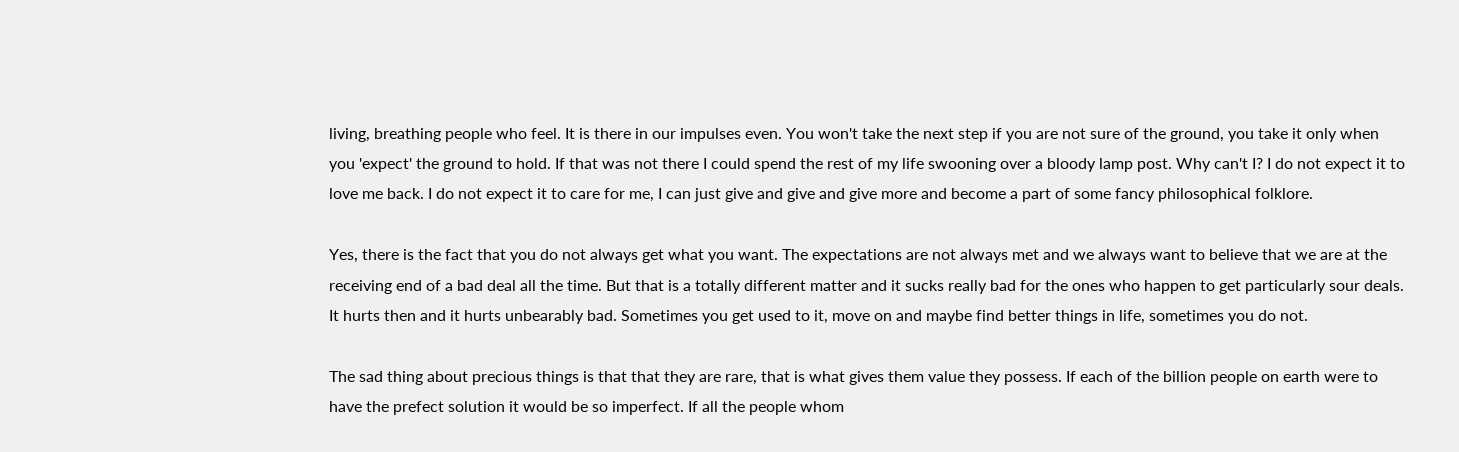living, breathing people who feel. It is there in our impulses even. You won't take the next step if you are not sure of the ground, you take it only when you 'expect' the ground to hold. If that was not there I could spend the rest of my life swooning over a bloody lamp post. Why can't I? I do not expect it to love me back. I do not expect it to care for me, I can just give and give and give more and become a part of some fancy philosophical folklore.

Yes, there is the fact that you do not always get what you want. The expectations are not always met and we always want to believe that we are at the receiving end of a bad deal all the time. But that is a totally different matter and it sucks really bad for the ones who happen to get particularly sour deals. It hurts then and it hurts unbearably bad. Sometimes you get used to it, move on and maybe find better things in life, sometimes you do not.

The sad thing about precious things is that that they are rare, that is what gives them value they possess. If each of the billion people on earth were to have the prefect solution it would be so imperfect. If all the people whom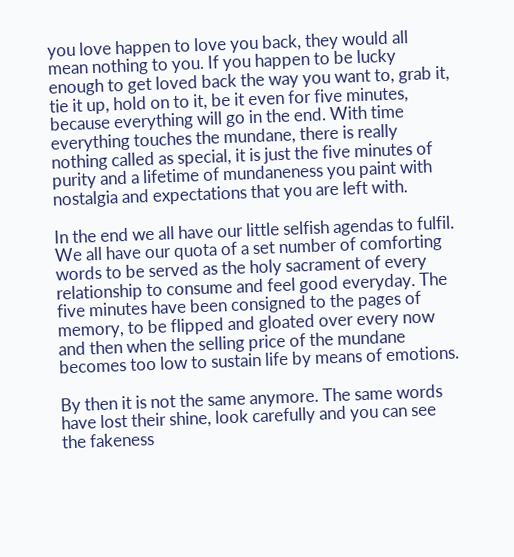you love happen to love you back, they would all mean nothing to you. If you happen to be lucky enough to get loved back the way you want to, grab it, tie it up, hold on to it, be it even for five minutes, because everything will go in the end. With time everything touches the mundane, there is really nothing called as special, it is just the five minutes of purity and a lifetime of mundaneness you paint with nostalgia and expectations that you are left with.

In the end we all have our little selfish agendas to fulfil. We all have our quota of a set number of comforting words to be served as the holy sacrament of every relationship to consume and feel good everyday. The five minutes have been consigned to the pages of memory, to be flipped and gloated over every now and then when the selling price of the mundane becomes too low to sustain life by means of emotions.

By then it is not the same anymore. The same words have lost their shine, look carefully and you can see the fakeness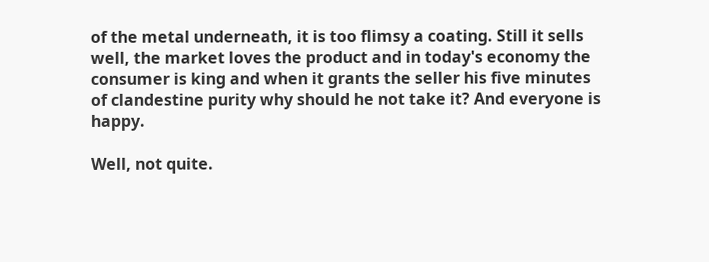of the metal underneath, it is too flimsy a coating. Still it sells well, the market loves the product and in today's economy the consumer is king and when it grants the seller his five minutes of clandestine purity why should he not take it? And everyone is happy.

Well, not quite.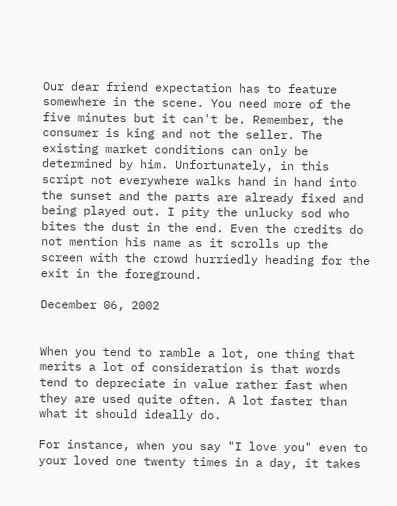Our dear friend expectation has to feature somewhere in the scene. You need more of the five minutes but it can't be. Remember, the consumer is king and not the seller. The existing market conditions can only be determined by him. Unfortunately, in this script not everywhere walks hand in hand into the sunset and the parts are already fixed and being played out. I pity the unlucky sod who bites the dust in the end. Even the credits do not mention his name as it scrolls up the screen with the crowd hurriedly heading for the exit in the foreground.

December 06, 2002


When you tend to ramble a lot, one thing that merits a lot of consideration is that words tend to depreciate in value rather fast when they are used quite often. A lot faster than what it should ideally do.

For instance, when you say "I love you" even to your loved one twenty times in a day, it takes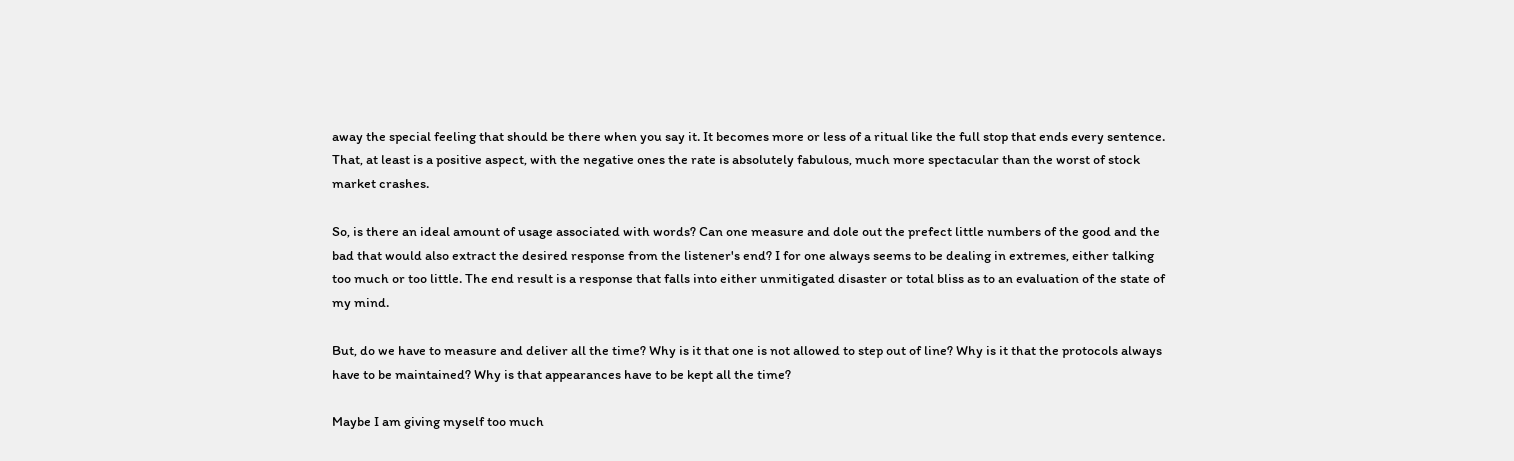away the special feeling that should be there when you say it. It becomes more or less of a ritual like the full stop that ends every sentence. That, at least is a positive aspect, with the negative ones the rate is absolutely fabulous, much more spectacular than the worst of stock market crashes.

So, is there an ideal amount of usage associated with words? Can one measure and dole out the prefect little numbers of the good and the bad that would also extract the desired response from the listener's end? I for one always seems to be dealing in extremes, either talking too much or too little. The end result is a response that falls into either unmitigated disaster or total bliss as to an evaluation of the state of my mind.

But, do we have to measure and deliver all the time? Why is it that one is not allowed to step out of line? Why is it that the protocols always have to be maintained? Why is that appearances have to be kept all the time?

Maybe I am giving myself too much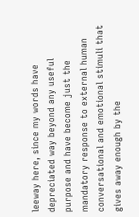leeway here, since my words have depreciated way beyond any useful purpose and have become just the mandatory response to external human conversational and emotional stimuli that gives away enough by the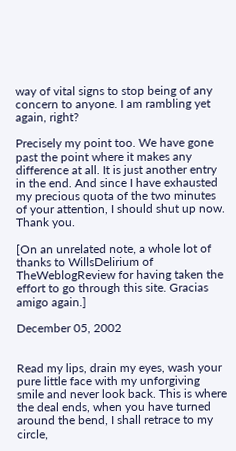way of vital signs to stop being of any concern to anyone. I am rambling yet again, right?

Precisely my point too. We have gone past the point where it makes any difference at all. It is just another entry in the end. And since I have exhausted my precious quota of the two minutes of your attention, I should shut up now. Thank you.

[On an unrelated note, a whole lot of thanks to WillsDelirium of TheWeblogReview for having taken the effort to go through this site. Gracias amigo again.]

December 05, 2002


Read my lips, drain my eyes, wash your pure little face with my unforgiving smile and never look back. This is where the deal ends, when you have turned around the bend, I shall retrace to my circle,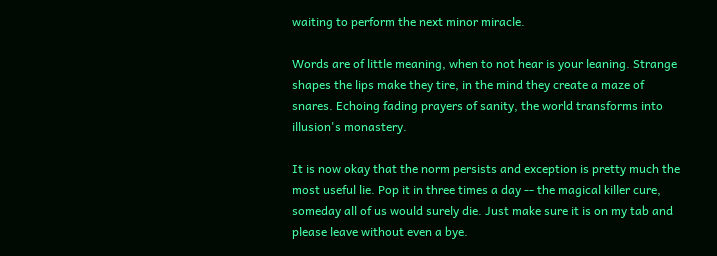waiting to perform the next minor miracle.

Words are of little meaning, when to not hear is your leaning. Strange shapes the lips make they tire, in the mind they create a maze of snares. Echoing fading prayers of sanity, the world transforms into illusion's monastery.

It is now okay that the norm persists and exception is pretty much the most useful lie. Pop it in three times a day -- the magical killer cure, someday all of us would surely die. Just make sure it is on my tab and please leave without even a bye.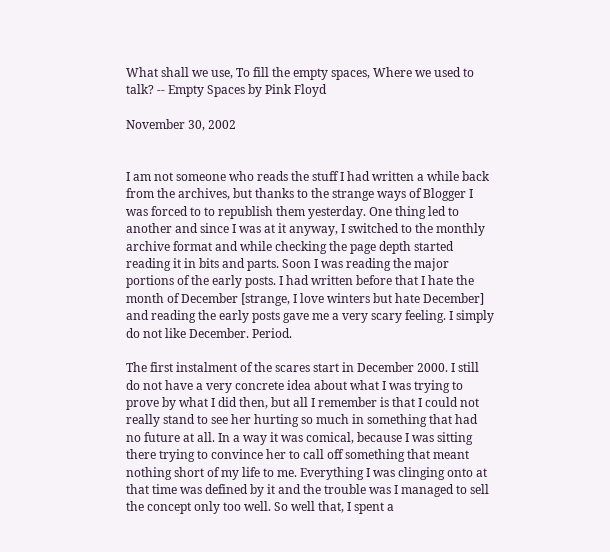What shall we use, To fill the empty spaces, Where we used to talk? -- Empty Spaces by Pink Floyd

November 30, 2002


I am not someone who reads the stuff I had written a while back from the archives, but thanks to the strange ways of Blogger I was forced to to republish them yesterday. One thing led to another and since I was at it anyway, I switched to the monthly archive format and while checking the page depth started reading it in bits and parts. Soon I was reading the major portions of the early posts. I had written before that I hate the month of December [strange, I love winters but hate December] and reading the early posts gave me a very scary feeling. I simply do not like December. Period.

The first instalment of the scares start in December 2000. I still do not have a very concrete idea about what I was trying to prove by what I did then, but all I remember is that I could not really stand to see her hurting so much in something that had no future at all. In a way it was comical, because I was sitting there trying to convince her to call off something that meant nothing short of my life to me. Everything I was clinging onto at that time was defined by it and the trouble was I managed to sell the concept only too well. So well that, I spent a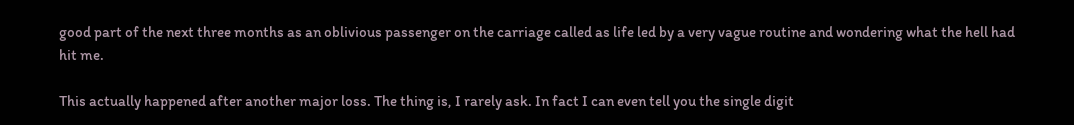good part of the next three months as an oblivious passenger on the carriage called as life led by a very vague routine and wondering what the hell had hit me.

This actually happened after another major loss. The thing is, I rarely ask. In fact I can even tell you the single digit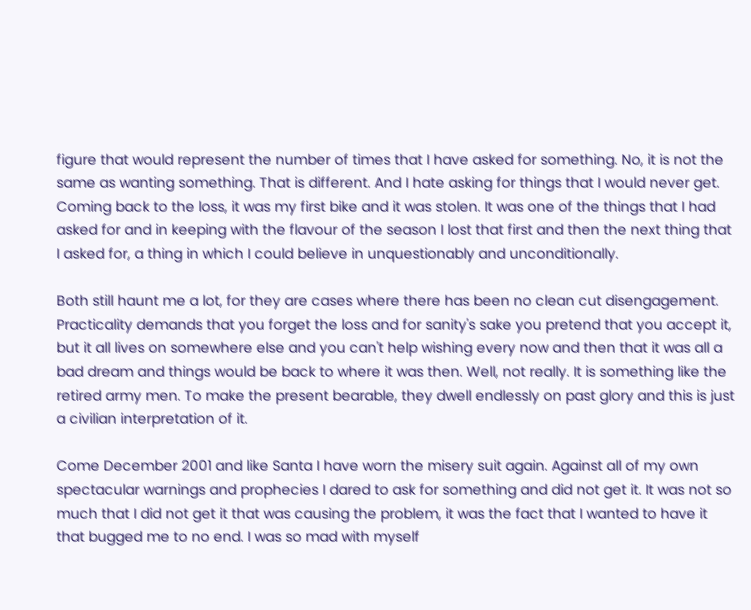figure that would represent the number of times that I have asked for something. No, it is not the same as wanting something. That is different. And I hate asking for things that I would never get. Coming back to the loss, it was my first bike and it was stolen. It was one of the things that I had asked for and in keeping with the flavour of the season I lost that first and then the next thing that I asked for, a thing in which I could believe in unquestionably and unconditionally.

Both still haunt me a lot, for they are cases where there has been no clean cut disengagement. Practicality demands that you forget the loss and for sanity's sake you pretend that you accept it, but it all lives on somewhere else and you can't help wishing every now and then that it was all a bad dream and things would be back to where it was then. Well, not really. It is something like the retired army men. To make the present bearable, they dwell endlessly on past glory and this is just a civilian interpretation of it.

Come December 2001 and like Santa I have worn the misery suit again. Against all of my own spectacular warnings and prophecies I dared to ask for something and did not get it. It was not so much that I did not get it that was causing the problem, it was the fact that I wanted to have it that bugged me to no end. I was so mad with myself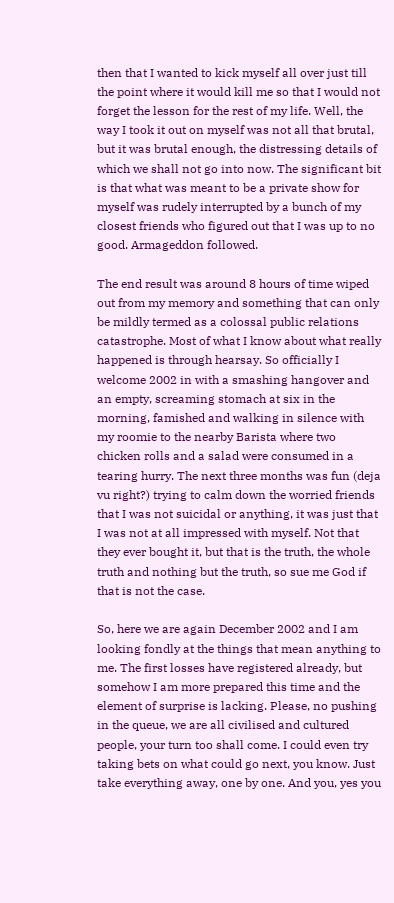then that I wanted to kick myself all over just till the point where it would kill me so that I would not forget the lesson for the rest of my life. Well, the way I took it out on myself was not all that brutal, but it was brutal enough, the distressing details of which we shall not go into now. The significant bit is that what was meant to be a private show for myself was rudely interrupted by a bunch of my closest friends who figured out that I was up to no good. Armageddon followed.

The end result was around 8 hours of time wiped out from my memory and something that can only be mildly termed as a colossal public relations catastrophe. Most of what I know about what really happened is through hearsay. So officially I welcome 2002 in with a smashing hangover and an empty, screaming stomach at six in the morning, famished and walking in silence with my roomie to the nearby Barista where two chicken rolls and a salad were consumed in a tearing hurry. The next three months was fun (deja vu right?) trying to calm down the worried friends that I was not suicidal or anything, it was just that I was not at all impressed with myself. Not that they ever bought it, but that is the truth, the whole truth and nothing but the truth, so sue me God if that is not the case.

So, here we are again December 2002 and I am looking fondly at the things that mean anything to me. The first losses have registered already, but somehow I am more prepared this time and the element of surprise is lacking. Please, no pushing in the queue, we are all civilised and cultured people, your turn too shall come. I could even try taking bets on what could go next, you know. Just take everything away, one by one. And you, yes you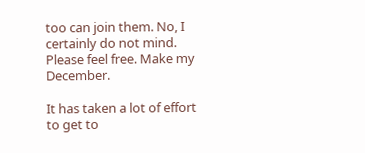too can join them. No, I certainly do not mind. Please feel free. Make my December.

It has taken a lot of effort to get to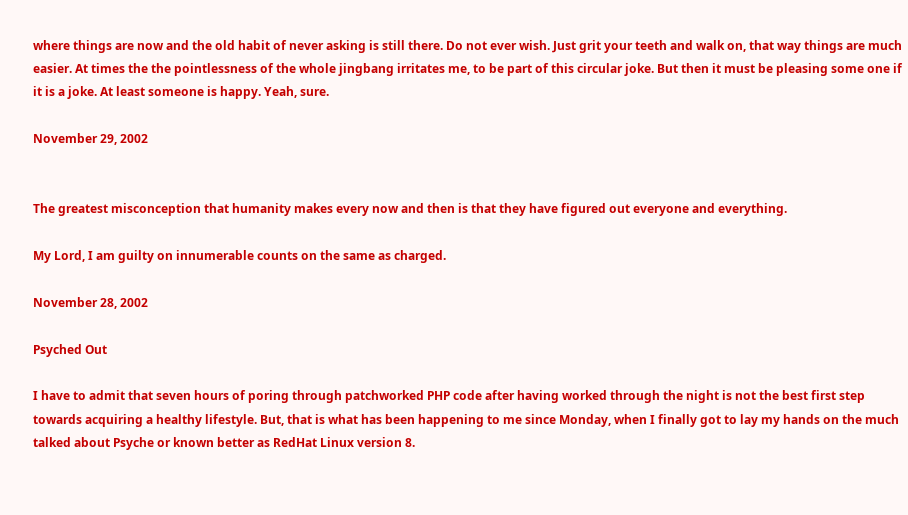where things are now and the old habit of never asking is still there. Do not ever wish. Just grit your teeth and walk on, that way things are much easier. At times the the pointlessness of the whole jingbang irritates me, to be part of this circular joke. But then it must be pleasing some one if it is a joke. At least someone is happy. Yeah, sure.

November 29, 2002


The greatest misconception that humanity makes every now and then is that they have figured out everyone and everything.

My Lord, I am guilty on innumerable counts on the same as charged.

November 28, 2002

Psyched Out

I have to admit that seven hours of poring through patchworked PHP code after having worked through the night is not the best first step towards acquiring a healthy lifestyle. But, that is what has been happening to me since Monday, when I finally got to lay my hands on the much talked about Psyche or known better as RedHat Linux version 8.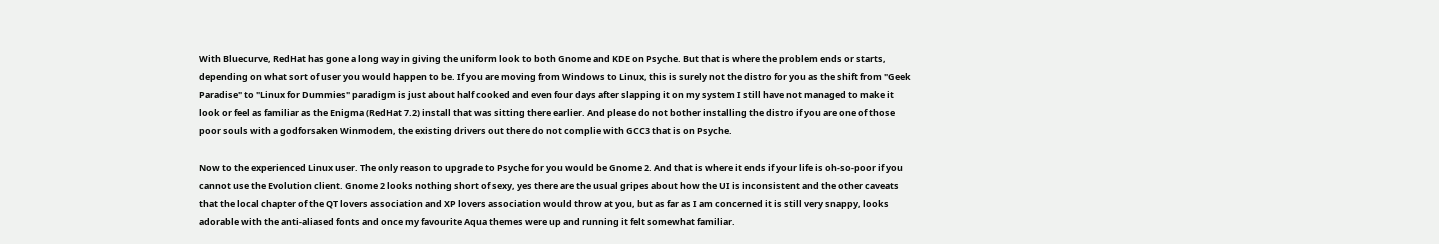With Bluecurve, RedHat has gone a long way in giving the uniform look to both Gnome and KDE on Psyche. But that is where the problem ends or starts, depending on what sort of user you would happen to be. If you are moving from Windows to Linux, this is surely not the distro for you as the shift from "Geek Paradise" to "Linux for Dummies" paradigm is just about half cooked and even four days after slapping it on my system I still have not managed to make it look or feel as familiar as the Enigma (RedHat 7.2) install that was sitting there earlier. And please do not bother installing the distro if you are one of those poor souls with a godforsaken Winmodem, the existing drivers out there do not complie with GCC3 that is on Psyche.

Now to the experienced Linux user. The only reason to upgrade to Psyche for you would be Gnome 2. And that is where it ends if your life is oh-so-poor if you cannot use the Evolution client. Gnome 2 looks nothing short of sexy, yes there are the usual gripes about how the UI is inconsistent and the other caveats that the local chapter of the QT lovers association and XP lovers association would throw at you, but as far as I am concerned it is still very snappy, looks adorable with the anti-aliased fonts and once my favourite Aqua themes were up and running it felt somewhat familiar.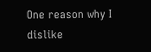One reason why I dislike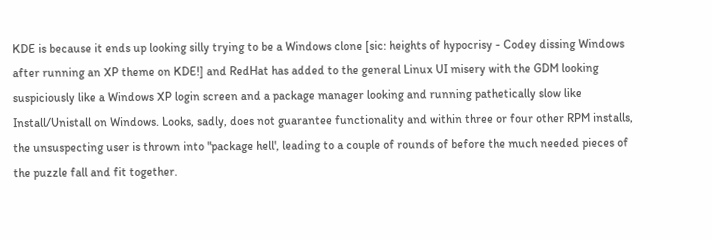KDE is because it ends up looking silly trying to be a Windows clone [sic: heights of hypocrisy - Codey dissing Windows after running an XP theme on KDE!] and RedHat has added to the general Linux UI misery with the GDM looking suspiciously like a Windows XP login screen and a package manager looking and running pathetically slow like Install/Unistall on Windows. Looks, sadly, does not guarantee functionality and within three or four other RPM installs, the unsuspecting user is thrown into "package hell', leading to a couple of rounds of before the much needed pieces of the puzzle fall and fit together.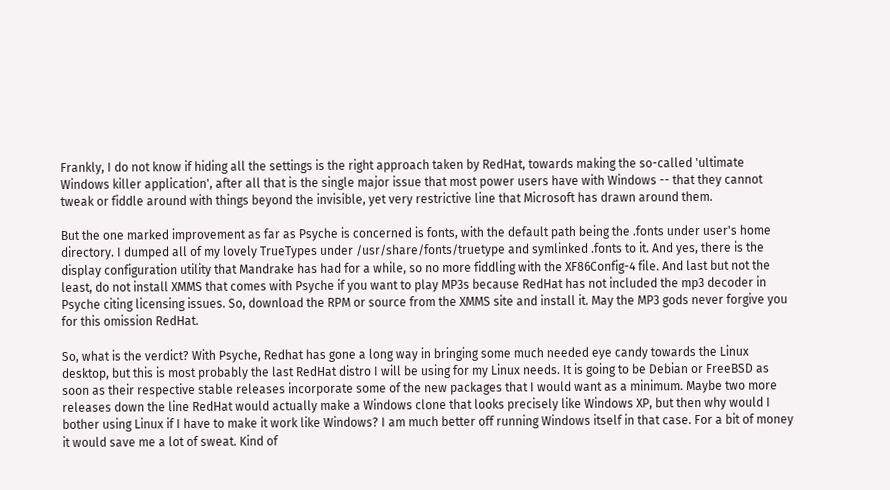Frankly, I do not know if hiding all the settings is the right approach taken by RedHat, towards making the so-called 'ultimate Windows killer application', after all that is the single major issue that most power users have with Windows -- that they cannot tweak or fiddle around with things beyond the invisible, yet very restrictive line that Microsoft has drawn around them.

But the one marked improvement as far as Psyche is concerned is fonts, with the default path being the .fonts under user's home directory. I dumped all of my lovely TrueTypes under /usr/share/fonts/truetype and symlinked .fonts to it. And yes, there is the display configuration utility that Mandrake has had for a while, so no more fiddling with the XF86Config-4 file. And last but not the least, do not install XMMS that comes with Psyche if you want to play MP3s because RedHat has not included the mp3 decoder in Psyche citing licensing issues. So, download the RPM or source from the XMMS site and install it. May the MP3 gods never forgive you for this omission RedHat.

So, what is the verdict? With Psyche, Redhat has gone a long way in bringing some much needed eye candy towards the Linux desktop, but this is most probably the last RedHat distro I will be using for my Linux needs. It is going to be Debian or FreeBSD as soon as their respective stable releases incorporate some of the new packages that I would want as a minimum. Maybe two more releases down the line RedHat would actually make a Windows clone that looks precisely like Windows XP, but then why would I bother using Linux if I have to make it work like Windows? I am much better off running Windows itself in that case. For a bit of money it would save me a lot of sweat. Kind of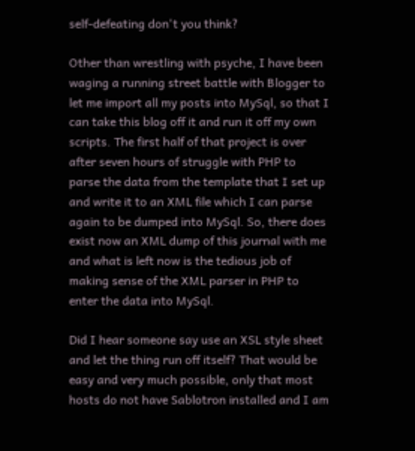self-defeating don't you think?

Other than wrestling with psyche, I have been waging a running street battle with Blogger to let me import all my posts into MySql, so that I can take this blog off it and run it off my own scripts. The first half of that project is over after seven hours of struggle with PHP to parse the data from the template that I set up and write it to an XML file which I can parse again to be dumped into MySql. So, there does exist now an XML dump of this journal with me and what is left now is the tedious job of making sense of the XML parser in PHP to enter the data into MySql.

Did I hear someone say use an XSL style sheet and let the thing run off itself? That would be easy and very much possible, only that most hosts do not have Sablotron installed and I am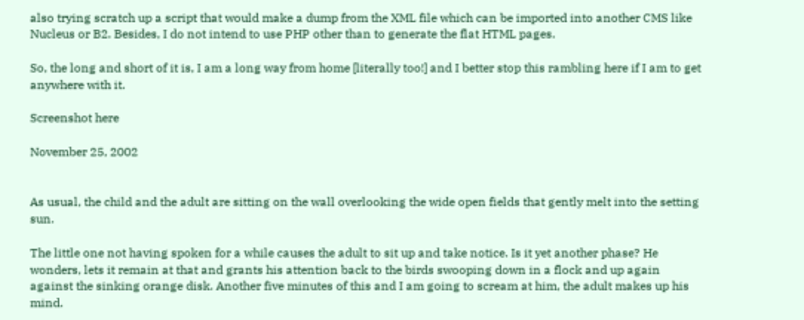also trying scratch up a script that would make a dump from the XML file which can be imported into another CMS like Nucleus or B2. Besides, I do not intend to use PHP other than to generate the flat HTML pages.

So, the long and short of it is, I am a long way from home [literally too!] and I better stop this rambling here if I am to get anywhere with it.

Screenshot here

November 25, 2002


As usual, the child and the adult are sitting on the wall overlooking the wide open fields that gently melt into the setting sun.

The little one not having spoken for a while causes the adult to sit up and take notice. Is it yet another phase? He wonders, lets it remain at that and grants his attention back to the birds swooping down in a flock and up again against the sinking orange disk. Another five minutes of this and I am going to scream at him, the adult makes up his mind.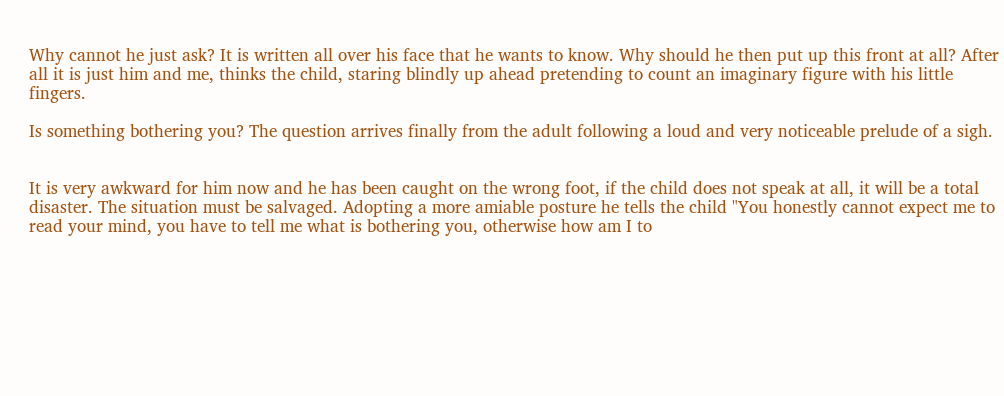Why cannot he just ask? It is written all over his face that he wants to know. Why should he then put up this front at all? After all it is just him and me, thinks the child, staring blindly up ahead pretending to count an imaginary figure with his little fingers.

Is something bothering you? The question arrives finally from the adult following a loud and very noticeable prelude of a sigh.


It is very awkward for him now and he has been caught on the wrong foot, if the child does not speak at all, it will be a total disaster. The situation must be salvaged. Adopting a more amiable posture he tells the child "You honestly cannot expect me to read your mind, you have to tell me what is bothering you, otherwise how am I to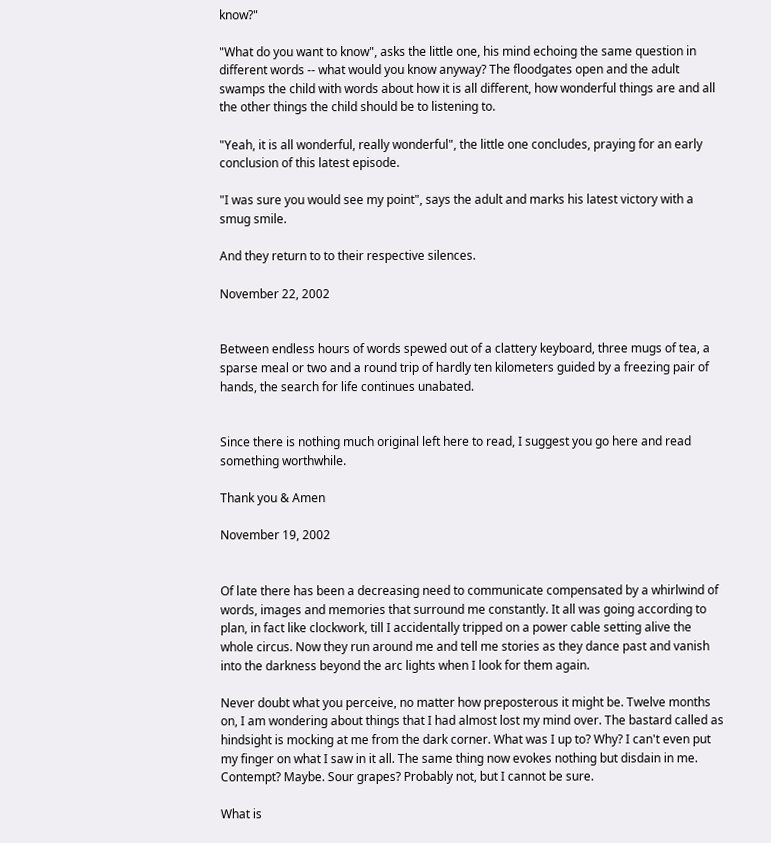know?"

"What do you want to know", asks the little one, his mind echoing the same question in different words -- what would you know anyway? The floodgates open and the adult swamps the child with words about how it is all different, how wonderful things are and all the other things the child should be to listening to.

"Yeah, it is all wonderful, really wonderful", the little one concludes, praying for an early conclusion of this latest episode.

"I was sure you would see my point", says the adult and marks his latest victory with a smug smile.

And they return to to their respective silences.

November 22, 2002


Between endless hours of words spewed out of a clattery keyboard, three mugs of tea, a sparse meal or two and a round trip of hardly ten kilometers guided by a freezing pair of hands, the search for life continues unabated.


Since there is nothing much original left here to read, I suggest you go here and read something worthwhile.

Thank you & Amen

November 19, 2002


Of late there has been a decreasing need to communicate compensated by a whirlwind of words, images and memories that surround me constantly. It all was going according to plan, in fact like clockwork, till I accidentally tripped on a power cable setting alive the whole circus. Now they run around me and tell me stories as they dance past and vanish into the darkness beyond the arc lights when I look for them again.

Never doubt what you perceive, no matter how preposterous it might be. Twelve months on, I am wondering about things that I had almost lost my mind over. The bastard called as hindsight is mocking at me from the dark corner. What was I up to? Why? I can't even put my finger on what I saw in it all. The same thing now evokes nothing but disdain in me. Contempt? Maybe. Sour grapes? Probably not, but I cannot be sure.

What is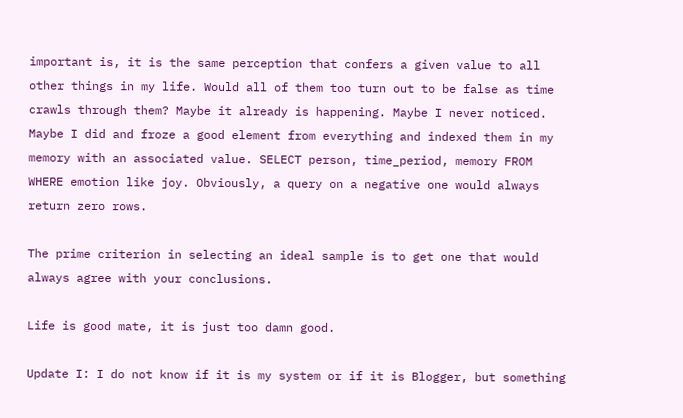important is, it is the same perception that confers a given value to all other things in my life. Would all of them too turn out to be false as time crawls through them? Maybe it already is happening. Maybe I never noticed. Maybe I did and froze a good element from everything and indexed them in my memory with an associated value. SELECT person, time_period, memory FROM WHERE emotion like joy. Obviously, a query on a negative one would always return zero rows.

The prime criterion in selecting an ideal sample is to get one that would always agree with your conclusions.

Life is good mate, it is just too damn good.

Update I: I do not know if it is my system or if it is Blogger, but something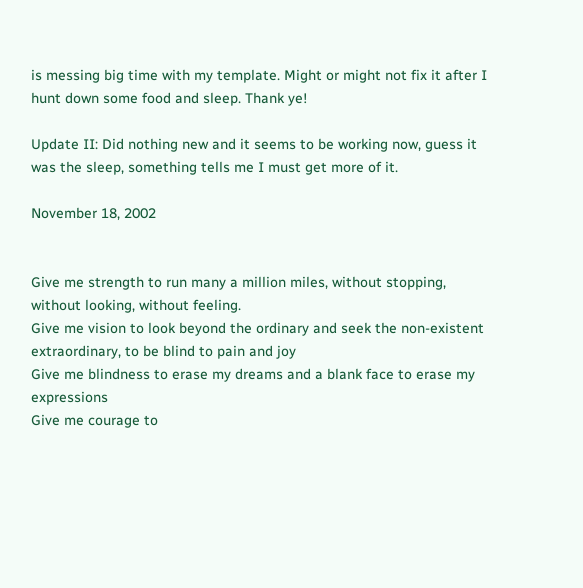is messing big time with my template. Might or might not fix it after I hunt down some food and sleep. Thank ye!

Update II: Did nothing new and it seems to be working now, guess it was the sleep, something tells me I must get more of it.

November 18, 2002


Give me strength to run many a million miles, without stopping, without looking, without feeling.
Give me vision to look beyond the ordinary and seek the non-existent extraordinary, to be blind to pain and joy
Give me blindness to erase my dreams and a blank face to erase my expressions
Give me courage to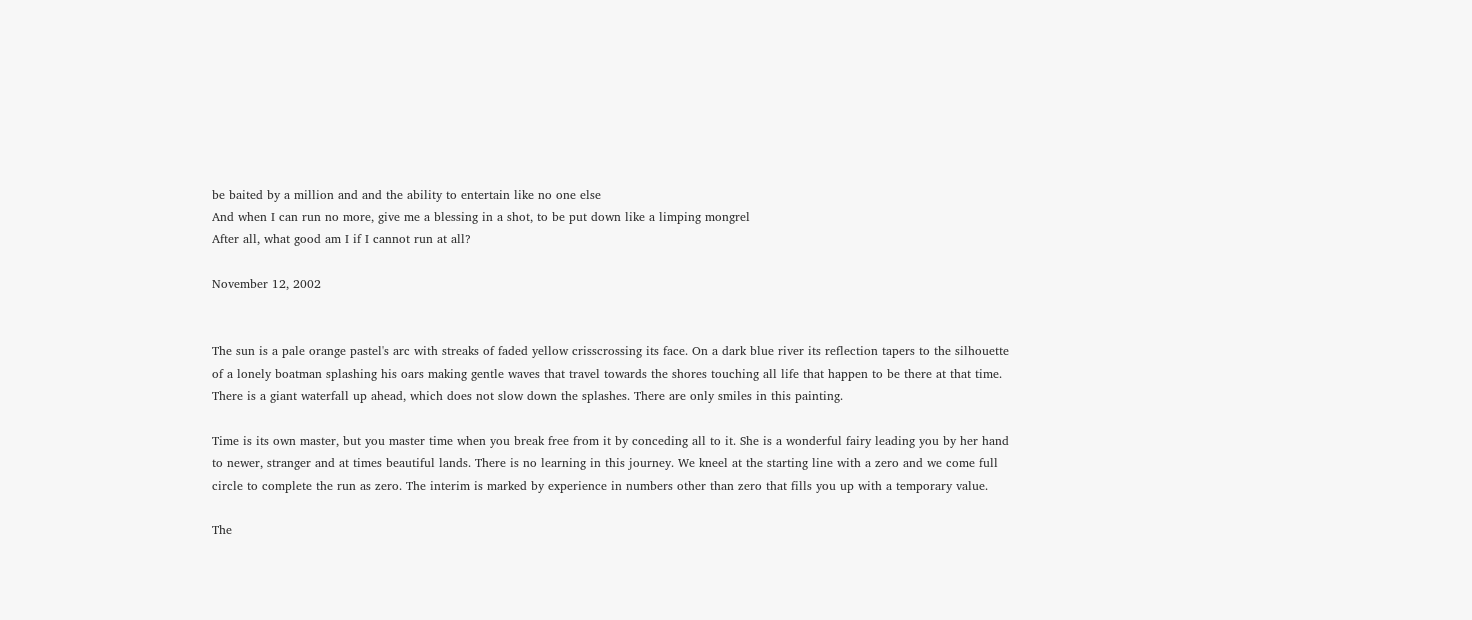be baited by a million and and the ability to entertain like no one else
And when I can run no more, give me a blessing in a shot, to be put down like a limping mongrel
After all, what good am I if I cannot run at all?

November 12, 2002


The sun is a pale orange pastel's arc with streaks of faded yellow crisscrossing its face. On a dark blue river its reflection tapers to the silhouette of a lonely boatman splashing his oars making gentle waves that travel towards the shores touching all life that happen to be there at that time. There is a giant waterfall up ahead, which does not slow down the splashes. There are only smiles in this painting.

Time is its own master, but you master time when you break free from it by conceding all to it. She is a wonderful fairy leading you by her hand to newer, stranger and at times beautiful lands. There is no learning in this journey. We kneel at the starting line with a zero and we come full circle to complete the run as zero. The interim is marked by experience in numbers other than zero that fills you up with a temporary value.

The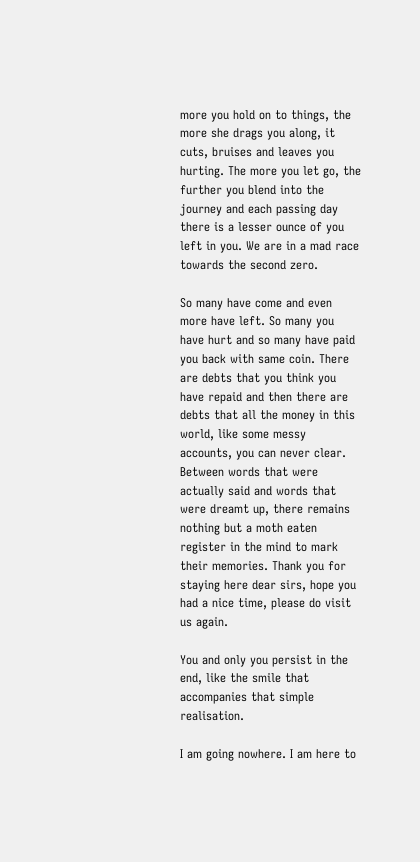more you hold on to things, the more she drags you along, it cuts, bruises and leaves you hurting. The more you let go, the further you blend into the journey and each passing day there is a lesser ounce of you left in you. We are in a mad race towards the second zero.

So many have come and even more have left. So many you have hurt and so many have paid you back with same coin. There are debts that you think you have repaid and then there are debts that all the money in this world, like some messy accounts, you can never clear. Between words that were actually said and words that were dreamt up, there remains nothing but a moth eaten register in the mind to mark their memories. Thank you for staying here dear sirs, hope you had a nice time, please do visit us again.

You and only you persist in the end, like the smile that accompanies that simple realisation.

I am going nowhere. I am here to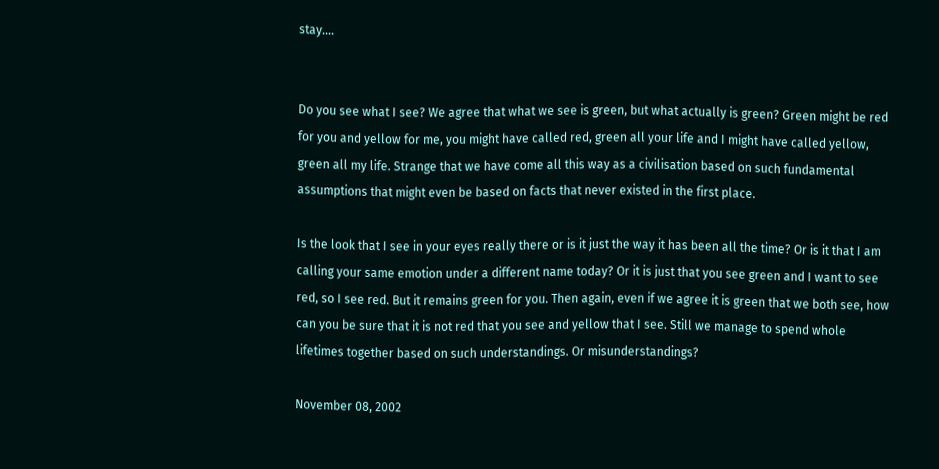stay....


Do you see what I see? We agree that what we see is green, but what actually is green? Green might be red for you and yellow for me, you might have called red, green all your life and I might have called yellow, green all my life. Strange that we have come all this way as a civilisation based on such fundamental assumptions that might even be based on facts that never existed in the first place.

Is the look that I see in your eyes really there or is it just the way it has been all the time? Or is it that I am calling your same emotion under a different name today? Or it is just that you see green and I want to see red, so I see red. But it remains green for you. Then again, even if we agree it is green that we both see, how can you be sure that it is not red that you see and yellow that I see. Still we manage to spend whole lifetimes together based on such understandings. Or misunderstandings?

November 08, 2002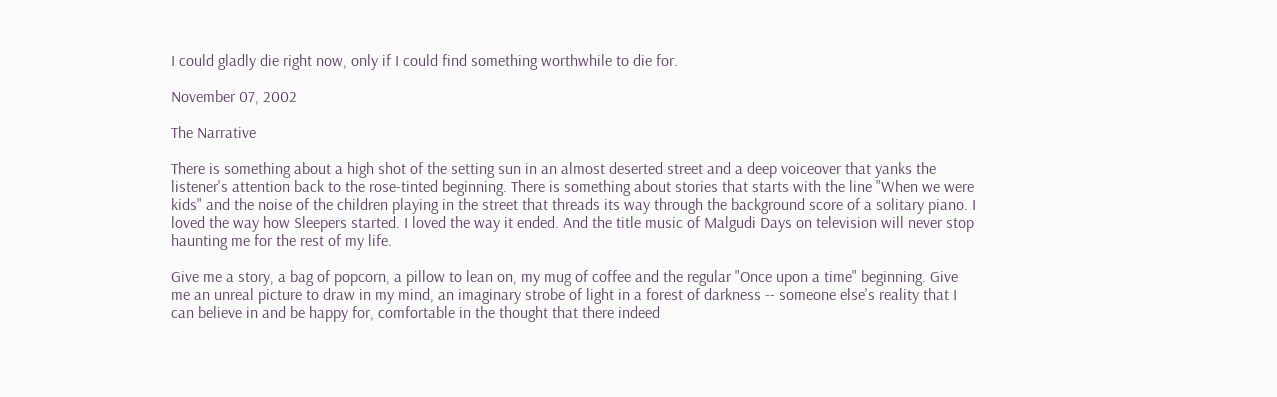I could gladly die right now, only if I could find something worthwhile to die for.

November 07, 2002

The Narrative

There is something about a high shot of the setting sun in an almost deserted street and a deep voiceover that yanks the listener's attention back to the rose-tinted beginning. There is something about stories that starts with the line "When we were kids" and the noise of the children playing in the street that threads its way through the background score of a solitary piano. I loved the way how Sleepers started. I loved the way it ended. And the title music of Malgudi Days on television will never stop haunting me for the rest of my life.

Give me a story, a bag of popcorn, a pillow to lean on, my mug of coffee and the regular "Once upon a time" beginning. Give me an unreal picture to draw in my mind, an imaginary strobe of light in a forest of darkness -- someone else's reality that I can believe in and be happy for, comfortable in the thought that there indeed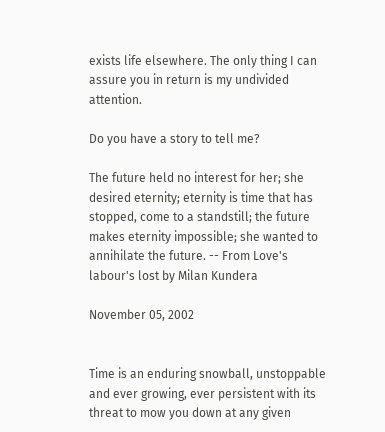exists life elsewhere. The only thing I can assure you in return is my undivided attention.

Do you have a story to tell me?

The future held no interest for her; she desired eternity; eternity is time that has stopped, come to a standstill; the future makes eternity impossible; she wanted to annihilate the future. -- From Love's labour's lost by Milan Kundera

November 05, 2002


Time is an enduring snowball, unstoppable and ever growing, ever persistent with its threat to mow you down at any given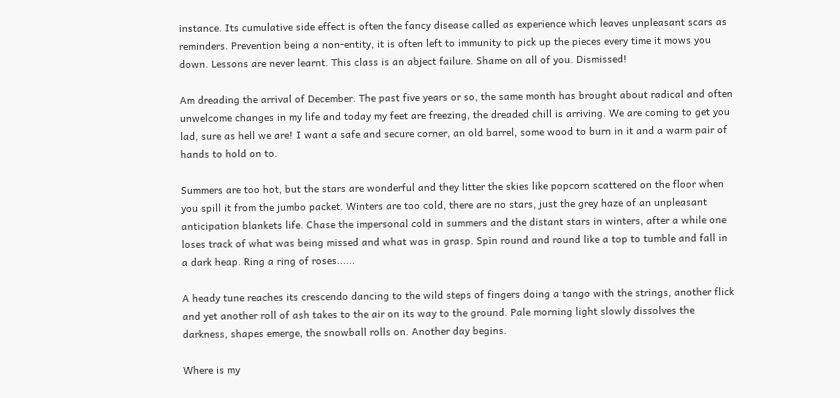instance. Its cumulative side effect is often the fancy disease called as experience which leaves unpleasant scars as reminders. Prevention being a non-entity, it is often left to immunity to pick up the pieces every time it mows you down. Lessons are never learnt. This class is an abject failure. Shame on all of you. Dismissed!

Am dreading the arrival of December. The past five years or so, the same month has brought about radical and often unwelcome changes in my life and today my feet are freezing, the dreaded chill is arriving. We are coming to get you lad, sure as hell we are! I want a safe and secure corner, an old barrel, some wood to burn in it and a warm pair of hands to hold on to.

Summers are too hot, but the stars are wonderful and they litter the skies like popcorn scattered on the floor when you spill it from the jumbo packet. Winters are too cold, there are no stars, just the grey haze of an unpleasant anticipation blankets life. Chase the impersonal cold in summers and the distant stars in winters, after a while one loses track of what was being missed and what was in grasp. Spin round and round like a top to tumble and fall in a dark heap. Ring a ring of roses......

A heady tune reaches its crescendo dancing to the wild steps of fingers doing a tango with the strings, another flick and yet another roll of ash takes to the air on its way to the ground. Pale morning light slowly dissolves the darkness, shapes emerge, the snowball rolls on. Another day begins.

Where is my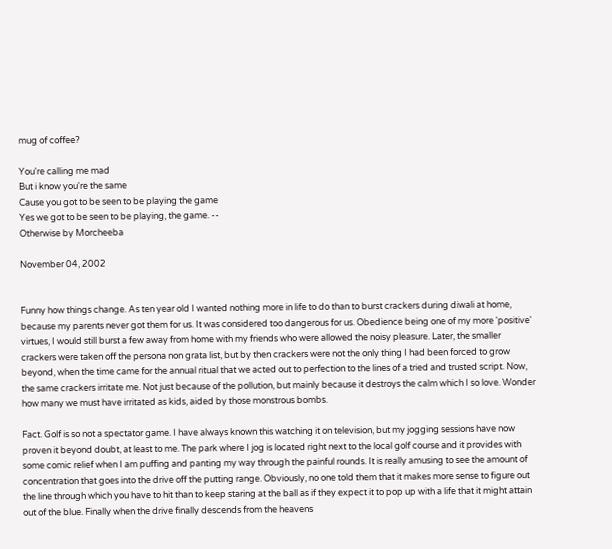mug of coffee?

You're calling me mad
But i know you're the same
Cause you got to be seen to be playing the game
Yes we got to be seen to be playing, the game. --
Otherwise by Morcheeba

November 04, 2002


Funny how things change. As ten year old I wanted nothing more in life to do than to burst crackers during diwali at home, because my parents never got them for us. It was considered too dangerous for us. Obedience being one of my more 'positive' virtues, I would still burst a few away from home with my friends who were allowed the noisy pleasure. Later, the smaller crackers were taken off the persona non grata list, but by then crackers were not the only thing I had been forced to grow beyond, when the time came for the annual ritual that we acted out to perfection to the lines of a tried and trusted script. Now, the same crackers irritate me. Not just because of the pollution, but mainly because it destroys the calm which I so love. Wonder how many we must have irritated as kids, aided by those monstrous bombs.

Fact. Golf is so not a spectator game. I have always known this watching it on television, but my jogging sessions have now proven it beyond doubt, at least to me. The park where I jog is located right next to the local golf course and it provides with some comic relief when I am puffing and panting my way through the painful rounds. It is really amusing to see the amount of concentration that goes into the drive off the putting range. Obviously, no one told them that it makes more sense to figure out the line through which you have to hit than to keep staring at the ball as if they expect it to pop up with a life that it might attain out of the blue. Finally when the drive finally descends from the heavens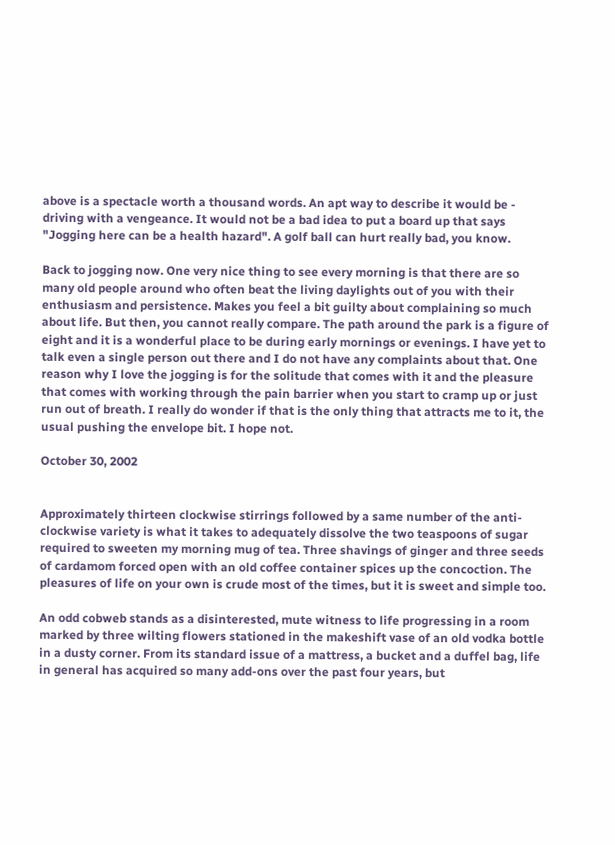above is a spectacle worth a thousand words. An apt way to describe it would be - driving with a vengeance. It would not be a bad idea to put a board up that says "Jogging here can be a health hazard". A golf ball can hurt really bad, you know.

Back to jogging now. One very nice thing to see every morning is that there are so many old people around who often beat the living daylights out of you with their enthusiasm and persistence. Makes you feel a bit guilty about complaining so much about life. But then, you cannot really compare. The path around the park is a figure of eight and it is a wonderful place to be during early mornings or evenings. I have yet to talk even a single person out there and I do not have any complaints about that. One reason why I love the jogging is for the solitude that comes with it and the pleasure that comes with working through the pain barrier when you start to cramp up or just run out of breath. I really do wonder if that is the only thing that attracts me to it, the usual pushing the envelope bit. I hope not.

October 30, 2002


Approximately thirteen clockwise stirrings followed by a same number of the anti-clockwise variety is what it takes to adequately dissolve the two teaspoons of sugar required to sweeten my morning mug of tea. Three shavings of ginger and three seeds of cardamom forced open with an old coffee container spices up the concoction. The pleasures of life on your own is crude most of the times, but it is sweet and simple too.

An odd cobweb stands as a disinterested, mute witness to life progressing in a room marked by three wilting flowers stationed in the makeshift vase of an old vodka bottle in a dusty corner. From its standard issue of a mattress, a bucket and a duffel bag, life in general has acquired so many add-ons over the past four years, but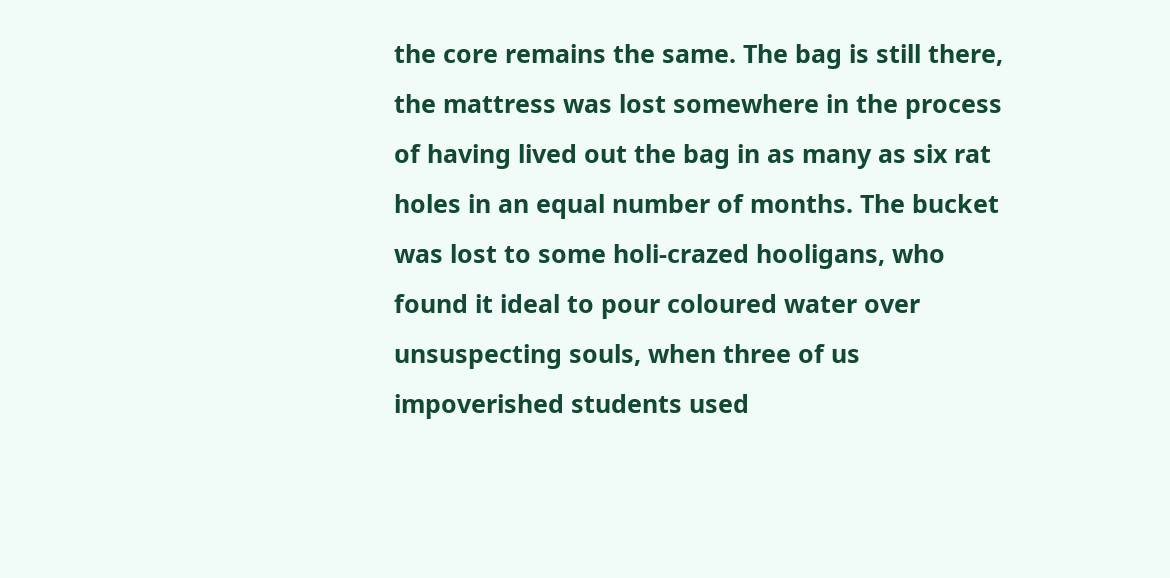the core remains the same. The bag is still there, the mattress was lost somewhere in the process of having lived out the bag in as many as six rat holes in an equal number of months. The bucket was lost to some holi-crazed hooligans, who found it ideal to pour coloured water over unsuspecting souls, when three of us impoverished students used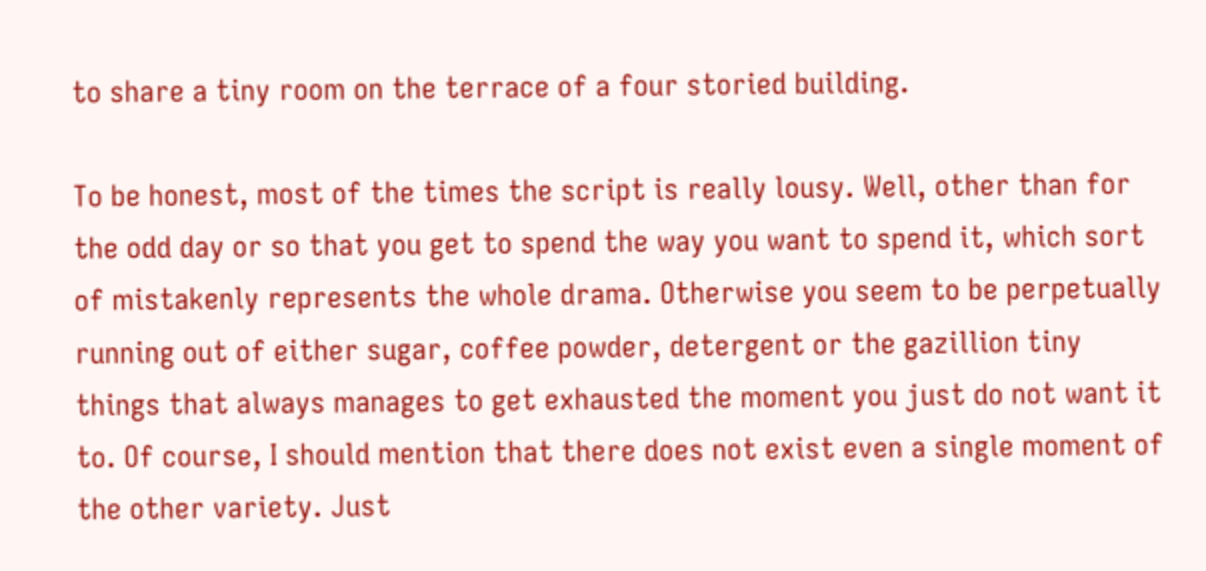to share a tiny room on the terrace of a four storied building.

To be honest, most of the times the script is really lousy. Well, other than for the odd day or so that you get to spend the way you want to spend it, which sort of mistakenly represents the whole drama. Otherwise you seem to be perpetually running out of either sugar, coffee powder, detergent or the gazillion tiny things that always manages to get exhausted the moment you just do not want it to. Of course, I should mention that there does not exist even a single moment of the other variety. Just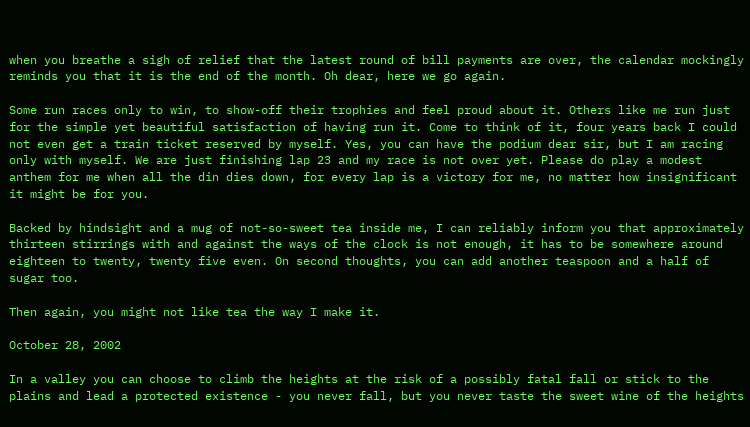when you breathe a sigh of relief that the latest round of bill payments are over, the calendar mockingly reminds you that it is the end of the month. Oh dear, here we go again.

Some run races only to win, to show-off their trophies and feel proud about it. Others like me run just for the simple yet beautiful satisfaction of having run it. Come to think of it, four years back I could not even get a train ticket reserved by myself. Yes, you can have the podium dear sir, but I am racing only with myself. We are just finishing lap 23 and my race is not over yet. Please do play a modest anthem for me when all the din dies down, for every lap is a victory for me, no matter how insignificant it might be for you.

Backed by hindsight and a mug of not-so-sweet tea inside me, I can reliably inform you that approximately thirteen stirrings with and against the ways of the clock is not enough, it has to be somewhere around eighteen to twenty, twenty five even. On second thoughts, you can add another teaspoon and a half of sugar too.

Then again, you might not like tea the way I make it.

October 28, 2002

In a valley you can choose to climb the heights at the risk of a possibly fatal fall or stick to the plains and lead a protected existence - you never fall, but you never taste the sweet wine of the heights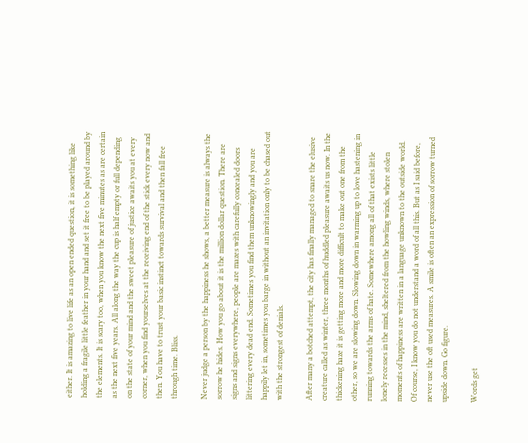either. It is amazing to live life as an open ended question, it is something like holding a fragile little feather in your hand and set it free to be played around by the elements. It is scary too, when you know the next five minutes as are certain as the next five years. All along the way the cup is half empty or full depending on the state of your mind and the sweet pleasure of justice awaits you at every corner, when you find yourselves at the receiving end of the stick every now and then. You have to trust your basic instinct towards survival and then fall free through time. Bliss.

Never judge a person by the happiness he shows, a better measure is always the sorrow he hides. How you go about it is the million dollar question. There are signs and signs everywhere, people are mazes with carefully concealed doors littering every dead end. Sometimes you find them unknowingly and you are happily let in, sometimes you barge in without an invitation only to be chased out with the strongest of denials.

After many a botched attempt, the city has finally managed to snare the elusive creature called as winter, three months of huddled pleasure awaits us now. In the thickening haze it is getting more and more difficult to make out one from the other, so we are slowing down. Slowing down in warming up to love hastening in running towards the arms of hate. Somewhere among all of that exists little lonely recesses in the mind, sheltered from the howling winds, where stolen moments of happiness are written in a language unknown to the outside world. Of course, I know you do not understand a word of all this. But as I said before, never use the oft used measures. A smile is often an expression of sorrow turned upside down. Go figure.

Words get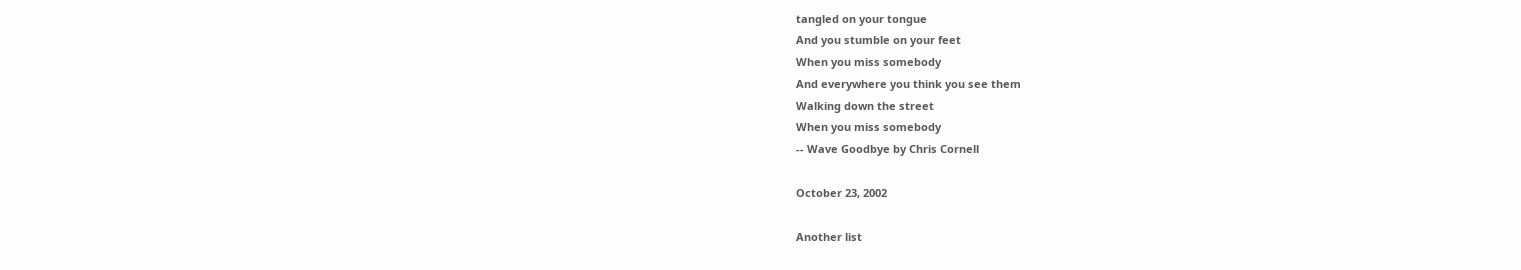tangled on your tongue
And you stumble on your feet
When you miss somebody
And everywhere you think you see them
Walking down the street
When you miss somebody
-- Wave Goodbye by Chris Cornell

October 23, 2002

Another list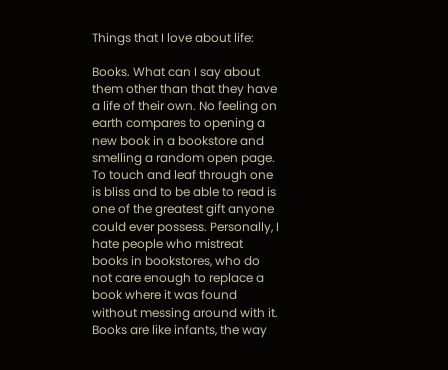Things that I love about life:

Books. What can I say about them other than that they have a life of their own. No feeling on earth compares to opening a new book in a bookstore and smelling a random open page. To touch and leaf through one is bliss and to be able to read is one of the greatest gift anyone could ever possess. Personally, I hate people who mistreat books in bookstores, who do not care enough to replace a book where it was found without messing around with it. Books are like infants, the way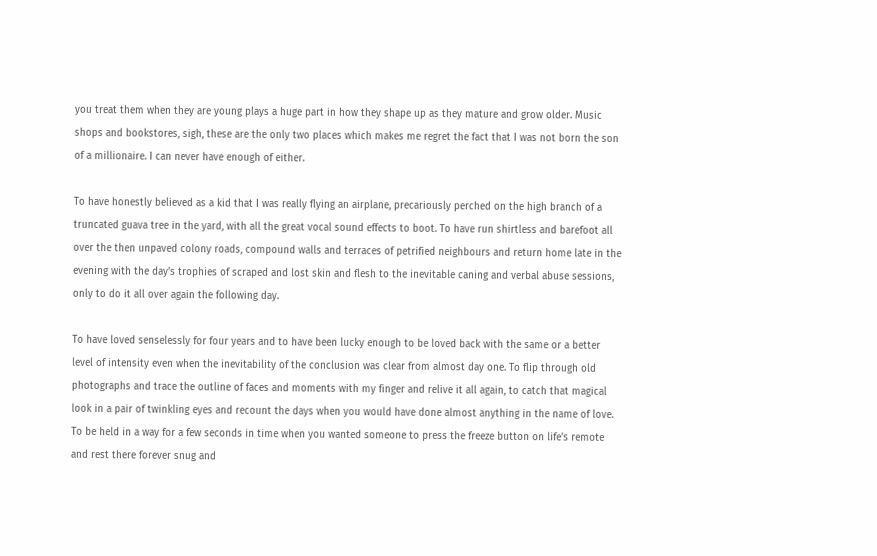you treat them when they are young plays a huge part in how they shape up as they mature and grow older. Music shops and bookstores, sigh, these are the only two places which makes me regret the fact that I was not born the son of a millionaire. I can never have enough of either.

To have honestly believed as a kid that I was really flying an airplane, precariously perched on the high branch of a truncated guava tree in the yard, with all the great vocal sound effects to boot. To have run shirtless and barefoot all over the then unpaved colony roads, compound walls and terraces of petrified neighbours and return home late in the evening with the day's trophies of scraped and lost skin and flesh to the inevitable caning and verbal abuse sessions, only to do it all over again the following day.

To have loved senselessly for four years and to have been lucky enough to be loved back with the same or a better level of intensity even when the inevitability of the conclusion was clear from almost day one. To flip through old photographs and trace the outline of faces and moments with my finger and relive it all again, to catch that magical look in a pair of twinkling eyes and recount the days when you would have done almost anything in the name of love. To be held in a way for a few seconds in time when you wanted someone to press the freeze button on life's remote and rest there forever snug and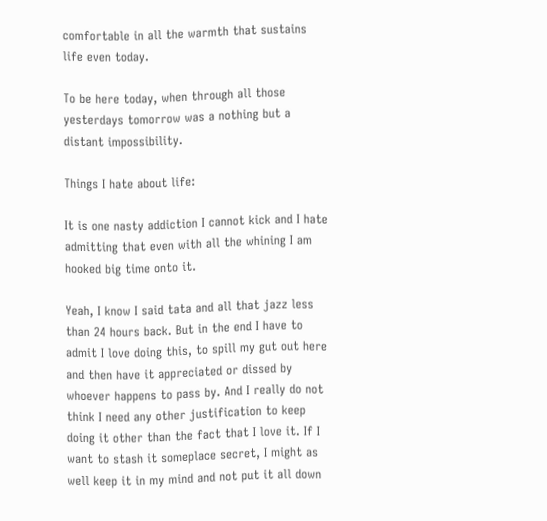comfortable in all the warmth that sustains life even today.

To be here today, when through all those yesterdays tomorrow was a nothing but a distant impossibility.

Things I hate about life:

It is one nasty addiction I cannot kick and I hate admitting that even with all the whining I am hooked big time onto it.

Yeah, I know I said tata and all that jazz less than 24 hours back. But in the end I have to admit I love doing this, to spill my gut out here and then have it appreciated or dissed by whoever happens to pass by. And I really do not think I need any other justification to keep doing it other than the fact that I love it. If I want to stash it someplace secret, I might as well keep it in my mind and not put it all down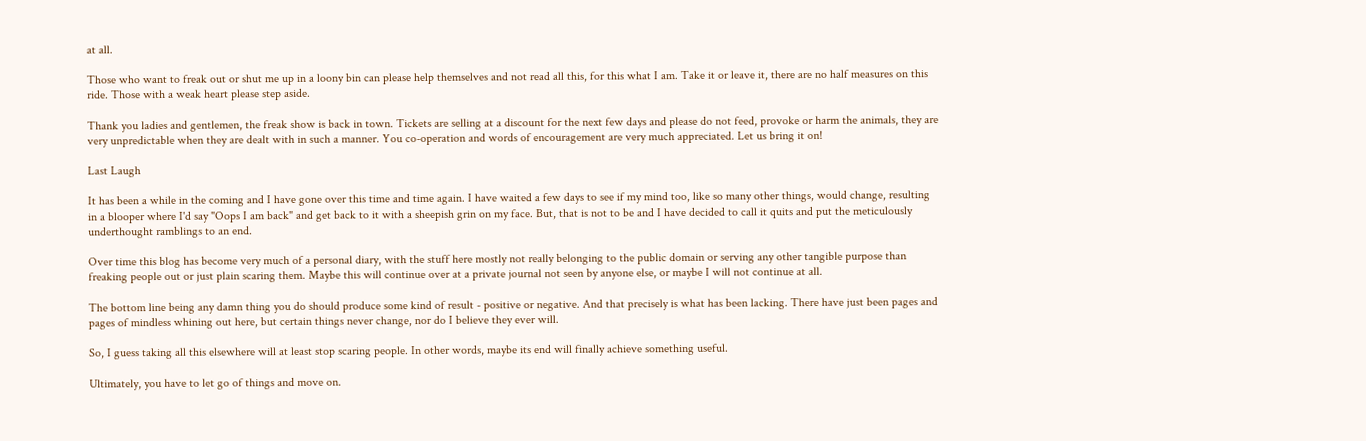at all.

Those who want to freak out or shut me up in a loony bin can please help themselves and not read all this, for this what I am. Take it or leave it, there are no half measures on this ride. Those with a weak heart please step aside.

Thank you ladies and gentlemen, the freak show is back in town. Tickets are selling at a discount for the next few days and please do not feed, provoke or harm the animals, they are very unpredictable when they are dealt with in such a manner. You co-operation and words of encouragement are very much appreciated. Let us bring it on!

Last Laugh

It has been a while in the coming and I have gone over this time and time again. I have waited a few days to see if my mind too, like so many other things, would change, resulting in a blooper where I'd say "Oops I am back" and get back to it with a sheepish grin on my face. But, that is not to be and I have decided to call it quits and put the meticulously underthought ramblings to an end.

Over time this blog has become very much of a personal diary, with the stuff here mostly not really belonging to the public domain or serving any other tangible purpose than freaking people out or just plain scaring them. Maybe this will continue over at a private journal not seen by anyone else, or maybe I will not continue at all.

The bottom line being any damn thing you do should produce some kind of result - positive or negative. And that precisely is what has been lacking. There have just been pages and pages of mindless whining out here, but certain things never change, nor do I believe they ever will.

So, I guess taking all this elsewhere will at least stop scaring people. In other words, maybe its end will finally achieve something useful.

Ultimately, you have to let go of things and move on.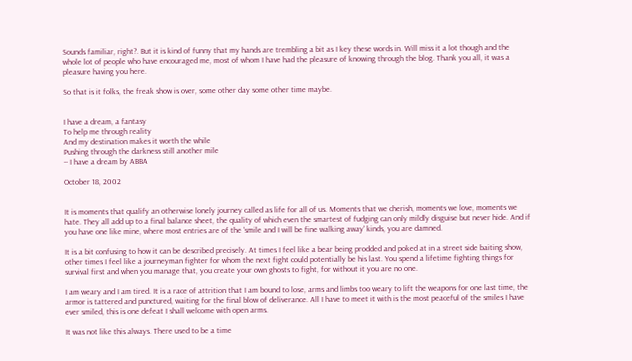Sounds familiar, right?. But it is kind of funny that my hands are trembling a bit as I key these words in. Will miss it a lot though and the whole lot of people who have encouraged me, most of whom I have had the pleasure of knowing through the blog. Thank you all, it was a pleasure having you here.

So that is it folks, the freak show is over, some other day some other time maybe.


I have a dream, a fantasy
To help me through reality
And my destination makes it worth the while
Pushing through the darkness still another mile
-- I have a dream by ABBA

October 18, 2002


It is moments that qualify an otherwise lonely journey called as life for all of us. Moments that we cherish, moments we love, moments we hate. They all add up to a final balance sheet, the quality of which even the smartest of fudging can only mildly disguise but never hide. And if you have one like mine, where most entries are of the 'smile and I will be fine walking away' kinds, you are damned.

It is a bit confusing to how it can be described precisely. At times I feel like a bear being prodded and poked at in a street side baiting show, other times I feel like a journeyman fighter for whom the next fight could potentially be his last. You spend a lifetime fighting things for survival first and when you manage that, you create your own ghosts to fight, for without it you are no one.

I am weary and I am tired. It is a race of attrition that I am bound to lose, arms and limbs too weary to lift the weapons for one last time, the armor is tattered and punctured, waiting for the final blow of deliverance. All I have to meet it with is the most peaceful of the smiles I have ever smiled, this is one defeat I shall welcome with open arms.

It was not like this always. There used to be a time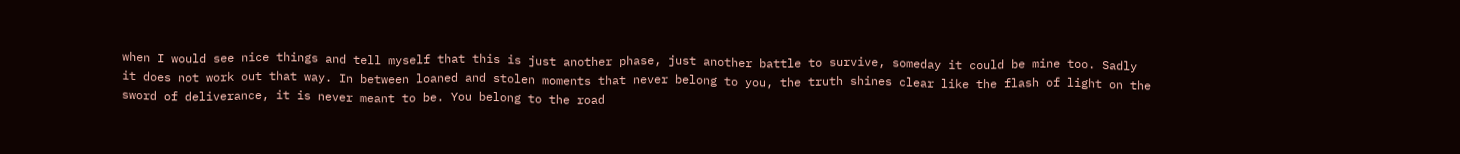when I would see nice things and tell myself that this is just another phase, just another battle to survive, someday it could be mine too. Sadly it does not work out that way. In between loaned and stolen moments that never belong to you, the truth shines clear like the flash of light on the sword of deliverance, it is never meant to be. You belong to the road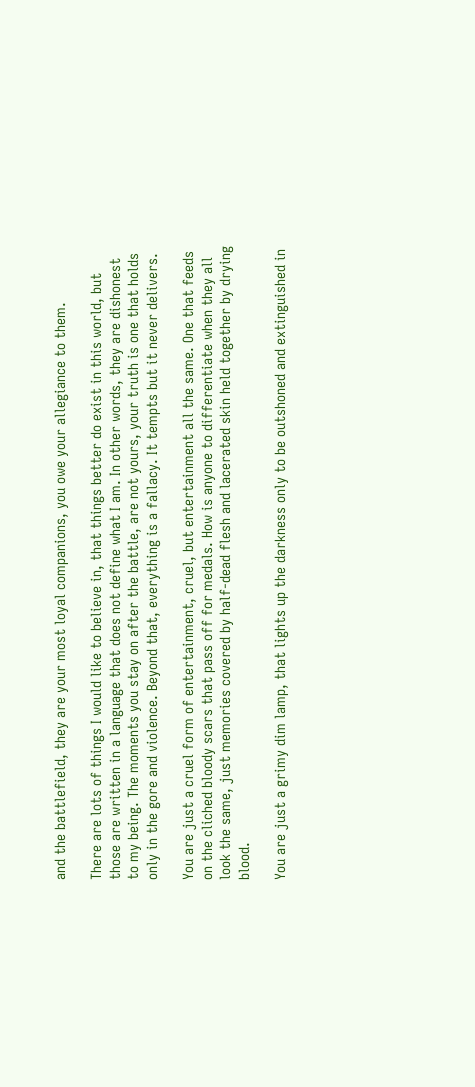and the battlefield, they are your most loyal companions, you owe your allegiance to them.

There are lots of things I would like to believe in, that things better do exist in this world, but those are written in a language that does not define what I am. In other words, they are dishonest to my being. The moments you stay on after the battle, are not yours, your truth is one that holds only in the gore and violence. Beyond that, everything is a fallacy. It tempts but it never delivers.

You are just a cruel form of entertainment, cruel, but entertainment all the same. One that feeds on the cliched bloody scars that pass off for medals. How is anyone to differentiate when they all look the same, just memories covered by half-dead flesh and lacerated skin held together by drying blood.

You are just a grimy dim lamp, that lights up the darkness only to be outshoned and extinguished in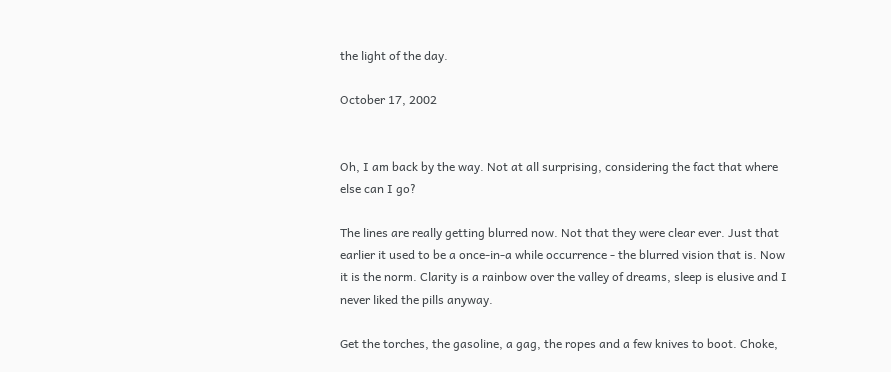the light of the day.

October 17, 2002


Oh, I am back by the way. Not at all surprising, considering the fact that where else can I go?

The lines are really getting blurred now. Not that they were clear ever. Just that earlier it used to be a once-in-a while occurrence - the blurred vision that is. Now it is the norm. Clarity is a rainbow over the valley of dreams, sleep is elusive and I never liked the pills anyway.

Get the torches, the gasoline, a gag, the ropes and a few knives to boot. Choke,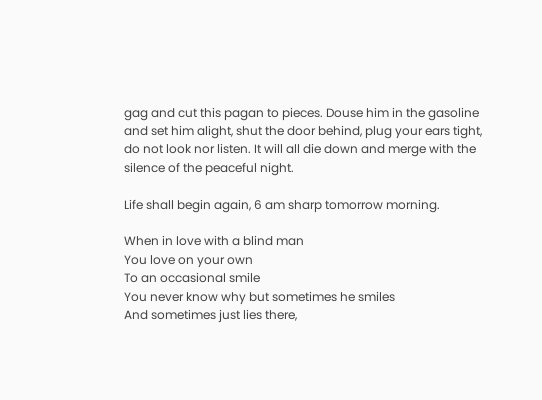gag and cut this pagan to pieces. Douse him in the gasoline and set him alight, shut the door behind, plug your ears tight, do not look nor listen. It will all die down and merge with the silence of the peaceful night.

Life shall begin again, 6 am sharp tomorrow morning.

When in love with a blind man
You love on your own
To an occasional smile
You never know why but sometimes he smiles
And sometimes just lies there,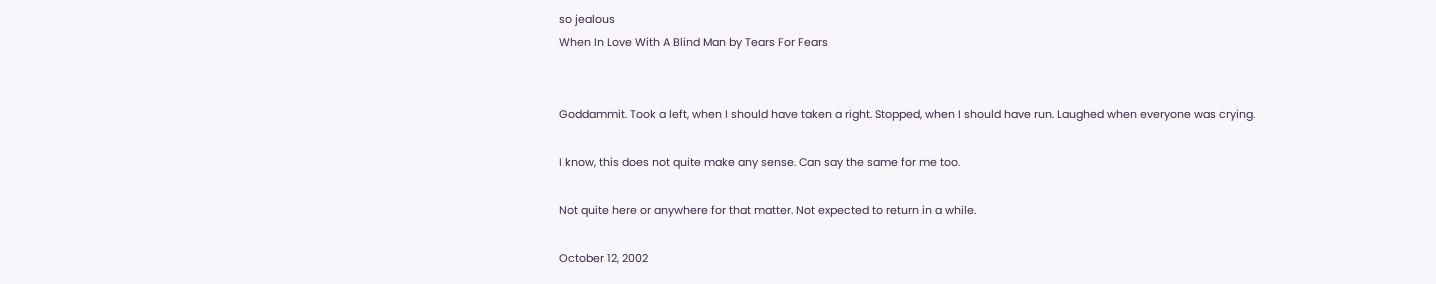so jealous
When In Love With A Blind Man by Tears For Fears


Goddammit. Took a left, when I should have taken a right. Stopped, when I should have run. Laughed when everyone was crying.

I know, this does not quite make any sense. Can say the same for me too.

Not quite here or anywhere for that matter. Not expected to return in a while.

October 12, 2002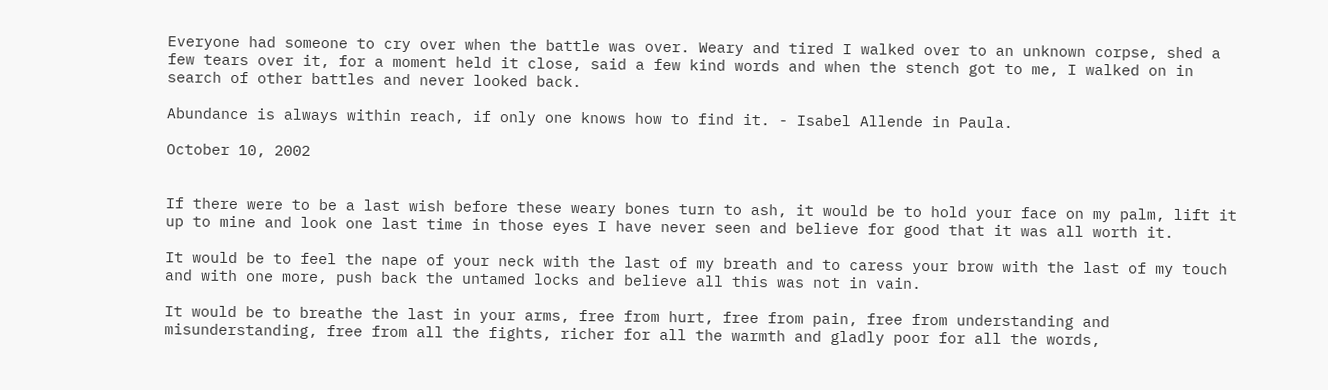Everyone had someone to cry over when the battle was over. Weary and tired I walked over to an unknown corpse, shed a few tears over it, for a moment held it close, said a few kind words and when the stench got to me, I walked on in search of other battles and never looked back.

Abundance is always within reach, if only one knows how to find it. - Isabel Allende in Paula.

October 10, 2002


If there were to be a last wish before these weary bones turn to ash, it would be to hold your face on my palm, lift it up to mine and look one last time in those eyes I have never seen and believe for good that it was all worth it.

It would be to feel the nape of your neck with the last of my breath and to caress your brow with the last of my touch and with one more, push back the untamed locks and believe all this was not in vain.

It would be to breathe the last in your arms, free from hurt, free from pain, free from understanding and misunderstanding, free from all the fights, richer for all the warmth and gladly poor for all the words,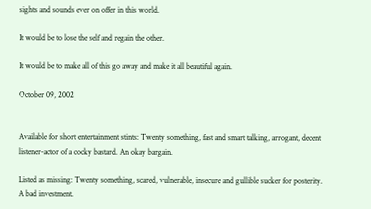sights and sounds ever on offer in this world.

It would be to lose the self and regain the other.

It would be to make all of this go away and make it all beautiful again.

October 09, 2002


Available for short entertainment stints: Twenty something, fast and smart talking, arrogant, decent listener-actor of a cocky bastard. An okay bargain.

Listed as missing: Twenty something, scared, vulnerable, insecure and gullible sucker for posterity. A bad investment.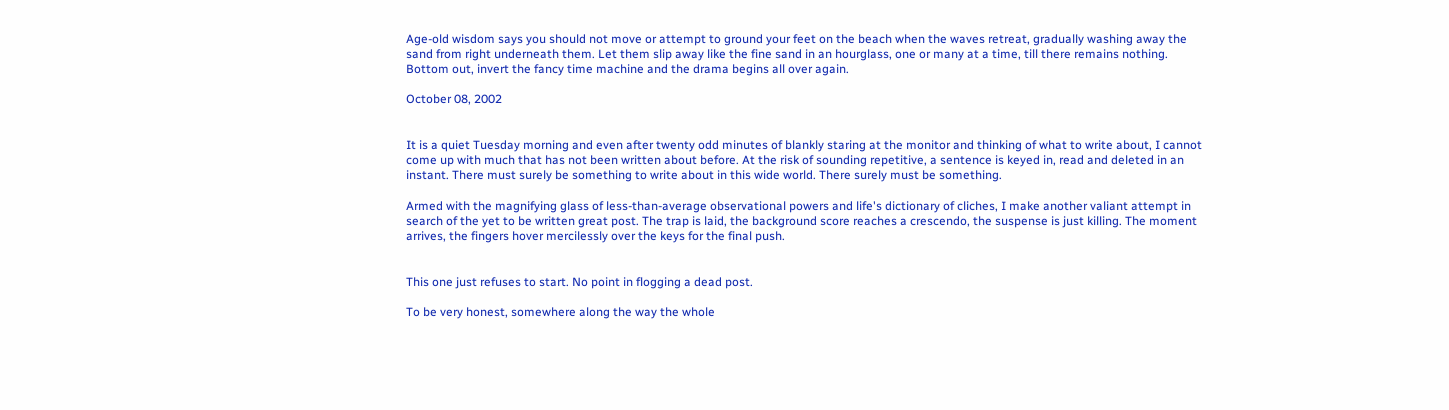Age-old wisdom says you should not move or attempt to ground your feet on the beach when the waves retreat, gradually washing away the sand from right underneath them. Let them slip away like the fine sand in an hourglass, one or many at a time, till there remains nothing. Bottom out, invert the fancy time machine and the drama begins all over again.

October 08, 2002


It is a quiet Tuesday morning and even after twenty odd minutes of blankly staring at the monitor and thinking of what to write about, I cannot come up with much that has not been written about before. At the risk of sounding repetitive, a sentence is keyed in, read and deleted in an instant. There must surely be something to write about in this wide world. There surely must be something.

Armed with the magnifying glass of less-than-average observational powers and life's dictionary of cliches, I make another valiant attempt in search of the yet to be written great post. The trap is laid, the background score reaches a crescendo, the suspense is just killing. The moment arrives, the fingers hover mercilessly over the keys for the final push.


This one just refuses to start. No point in flogging a dead post.

To be very honest, somewhere along the way the whole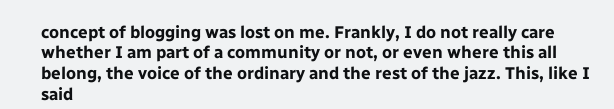concept of blogging was lost on me. Frankly, I do not really care whether I am part of a community or not, or even where this all belong, the voice of the ordinary and the rest of the jazz. This, like I said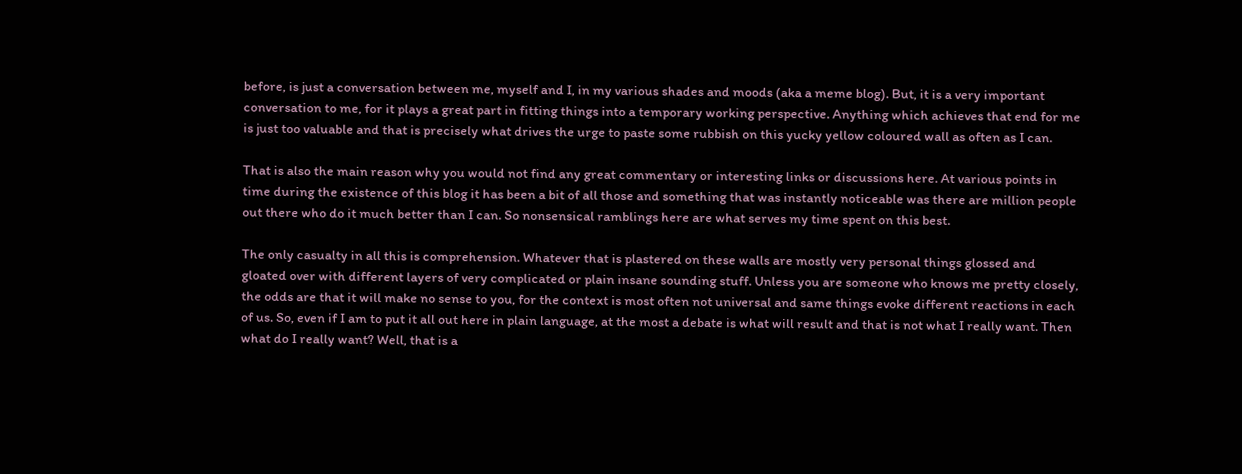before, is just a conversation between me, myself and I, in my various shades and moods (aka a meme blog). But, it is a very important conversation to me, for it plays a great part in fitting things into a temporary working perspective. Anything which achieves that end for me is just too valuable and that is precisely what drives the urge to paste some rubbish on this yucky yellow coloured wall as often as I can.

That is also the main reason why you would not find any great commentary or interesting links or discussions here. At various points in time during the existence of this blog it has been a bit of all those and something that was instantly noticeable was there are million people out there who do it much better than I can. So nonsensical ramblings here are what serves my time spent on this best.

The only casualty in all this is comprehension. Whatever that is plastered on these walls are mostly very personal things glossed and gloated over with different layers of very complicated or plain insane sounding stuff. Unless you are someone who knows me pretty closely, the odds are that it will make no sense to you, for the context is most often not universal and same things evoke different reactions in each of us. So, even if I am to put it all out here in plain language, at the most a debate is what will result and that is not what I really want. Then what do I really want? Well, that is a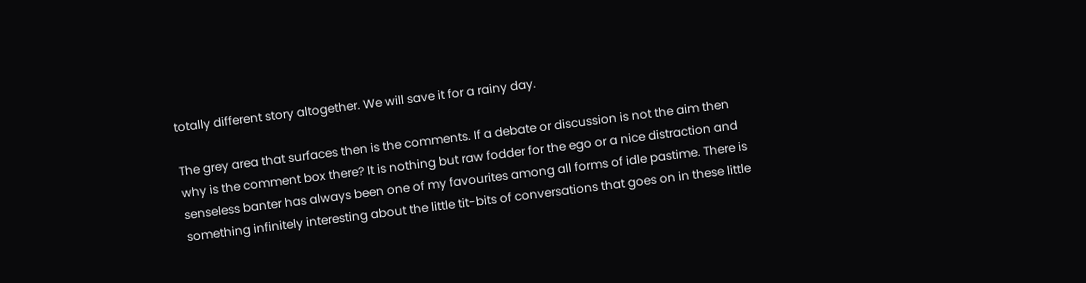totally different story altogether. We will save it for a rainy day.

The grey area that surfaces then is the comments. If a debate or discussion is not the aim then why is the comment box there? It is nothing but raw fodder for the ego or a nice distraction and senseless banter has always been one of my favourites among all forms of idle pastime. There is something infinitely interesting about the little tit-bits of conversations that goes on in these little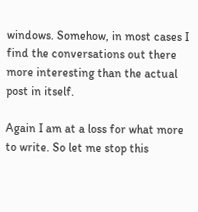windows. Somehow, in most cases I find the conversations out there more interesting than the actual post in itself.

Again I am at a loss for what more to write. So let me stop this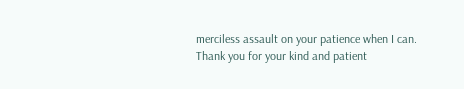merciless assault on your patience when I can. Thank you for your kind and patient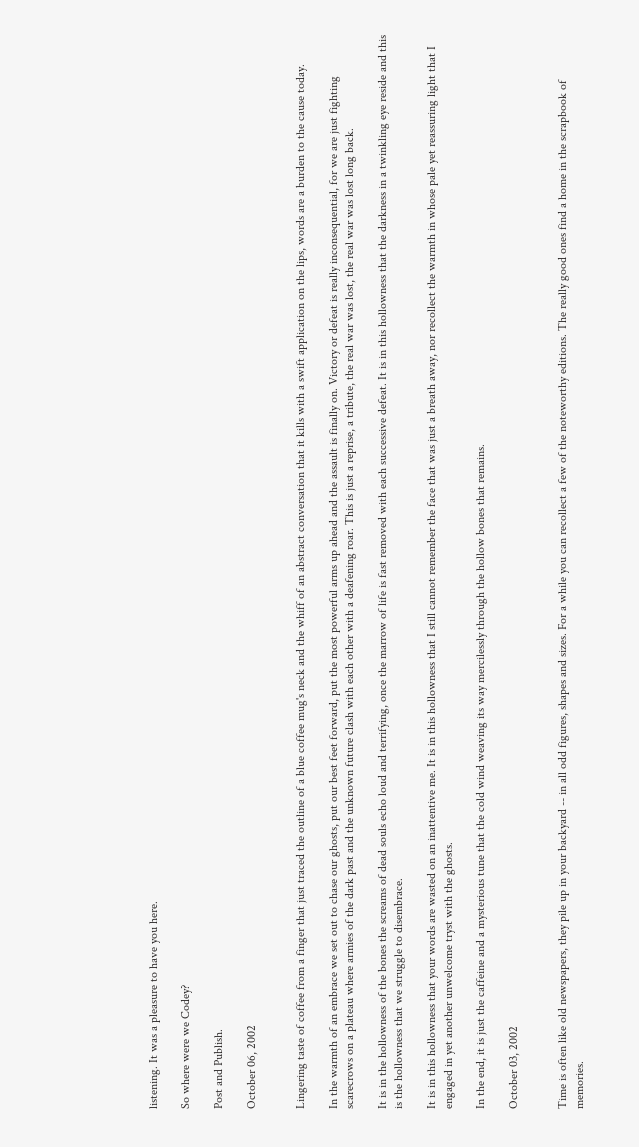listening. It was a pleasure to have you here.

So where were we Codey?

Post and Publish.

October 06, 2002


Lingering taste of coffee from a finger that just traced the outline of a blue coffee mug's neck and the whiff of an abstract conversation that it kills with a swift application on the lips, words are a burden to the cause today.

In the warmth of an embrace we set out to chase our ghosts, put our best feet forward, put the most powerful arms up ahead and the assault is finally on. Victory or defeat is really inconsequential, for we are just fighting scarecrows on a plateau where armies of the dark past and the unknown future clash with each other with a deafening roar. This is just a reprise, a tribute, the real war was lost, the real war was lost long back.

It is in the hollowness of the bones the screams of dead souls echo loud and terrifying, once the marrow of life is fast removed with each successive defeat. It is in this hollowness that the darkness in a twinkling eye reside and this is the hollowness that we struggle to disembrace.

It is in this hollowness that your words are wasted on an inattentive me. It is in this hollowness that I still cannot remember the face that was just a breath away, nor recollect the warmth in whose pale yet reassuring light that I engaged in yet another unwelcome tryst with the ghosts.

In the end, it is just the caffeine and a mysterious tune that the cold wind weaving its way mercilessly through the hollow bones that remains.

October 03, 2002


Time is often like old newspapers, they pile up in your backyard -- in all odd figures, shapes and sizes. For a while you can recollect a few of the noteworthy editions. The really good ones find a home in the scrapbook of memories.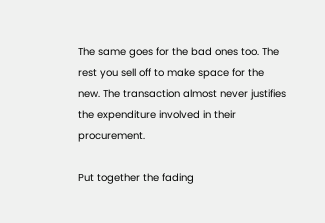The same goes for the bad ones too. The rest you sell off to make space for the new. The transaction almost never justifies the expenditure involved in their procurement.

Put together the fading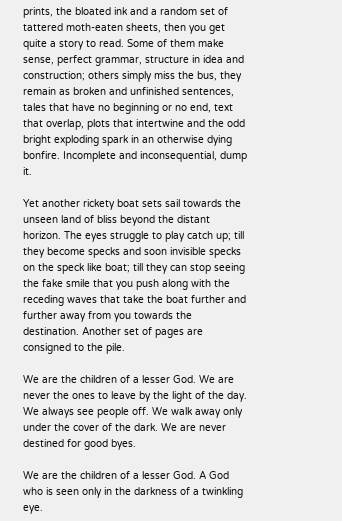prints, the bloated ink and a random set of tattered moth-eaten sheets, then you get quite a story to read. Some of them make sense, perfect grammar, structure in idea and construction; others simply miss the bus, they remain as broken and unfinished sentences, tales that have no beginning or no end, text that overlap, plots that intertwine and the odd bright exploding spark in an otherwise dying bonfire. Incomplete and inconsequential, dump it.

Yet another rickety boat sets sail towards the unseen land of bliss beyond the distant horizon. The eyes struggle to play catch up; till they become specks and soon invisible specks on the speck like boat; till they can stop seeing the fake smile that you push along with the receding waves that take the boat further and further away from you towards the destination. Another set of pages are consigned to the pile.

We are the children of a lesser God. We are never the ones to leave by the light of the day. We always see people off. We walk away only under the cover of the dark. We are never destined for good byes.

We are the children of a lesser God. A God who is seen only in the darkness of a twinkling eye.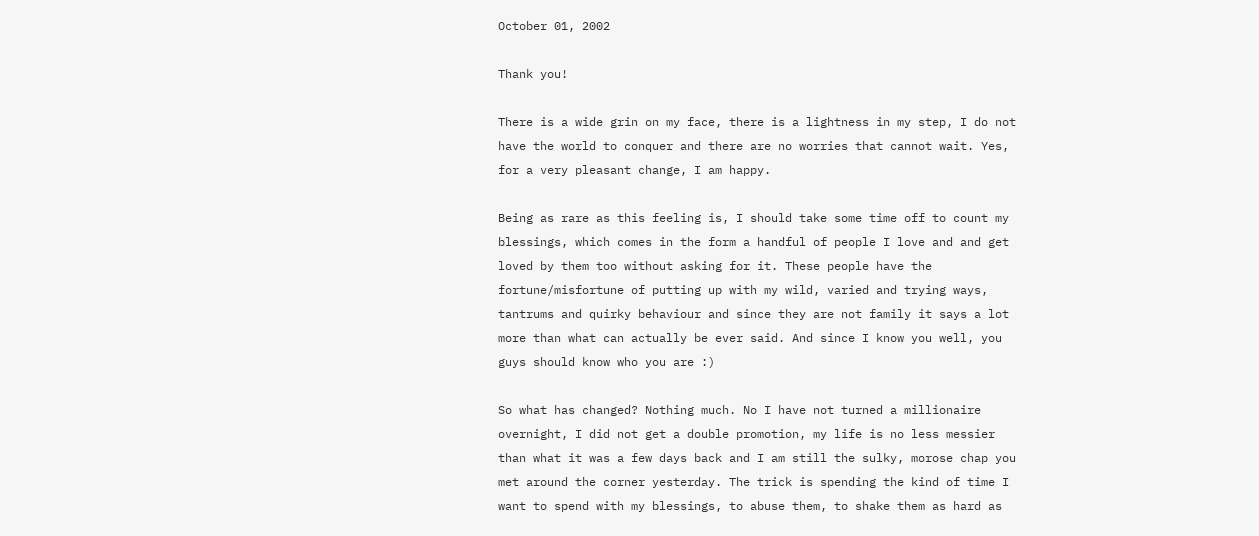October 01, 2002

Thank you!

There is a wide grin on my face, there is a lightness in my step, I do not have the world to conquer and there are no worries that cannot wait. Yes, for a very pleasant change, I am happy.

Being as rare as this feeling is, I should take some time off to count my blessings, which comes in the form a handful of people I love and and get loved by them too without asking for it. These people have the fortune/misfortune of putting up with my wild, varied and trying ways, tantrums and quirky behaviour and since they are not family it says a lot more than what can actually be ever said. And since I know you well, you guys should know who you are :)

So what has changed? Nothing much. No I have not turned a millionaire overnight, I did not get a double promotion, my life is no less messier than what it was a few days back and I am still the sulky, morose chap you met around the corner yesterday. The trick is spending the kind of time I want to spend with my blessings, to abuse them, to shake them as hard as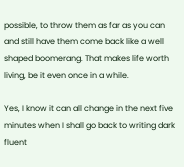possible, to throw them as far as you can and still have them come back like a well shaped boomerang. That makes life worth living, be it even once in a while.

Yes, I know it can all change in the next five minutes when I shall go back to writing dark fluent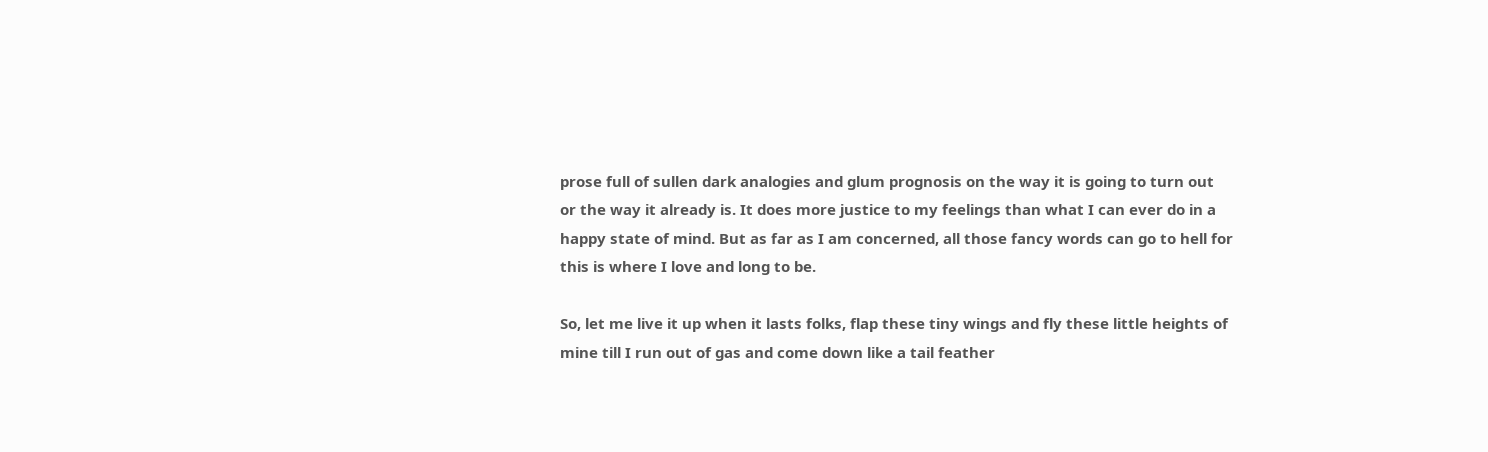prose full of sullen dark analogies and glum prognosis on the way it is going to turn out or the way it already is. It does more justice to my feelings than what I can ever do in a happy state of mind. But as far as I am concerned, all those fancy words can go to hell for this is where I love and long to be.

So, let me live it up when it lasts folks, flap these tiny wings and fly these little heights of mine till I run out of gas and come down like a tail feather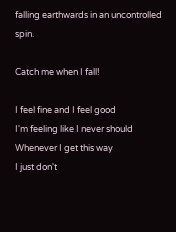falling earthwards in an uncontrolled spin.

Catch me when I fall!

I feel fine and I feel good
I'm feeling like I never should
Whenever I get this way
I just don't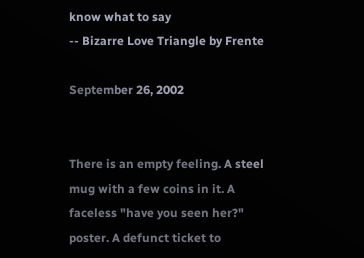know what to say
-- Bizarre Love Triangle by Frente

September 26, 2002


There is an empty feeling. A steel mug with a few coins in it. A faceless "have you seen her?" poster. A defunct ticket to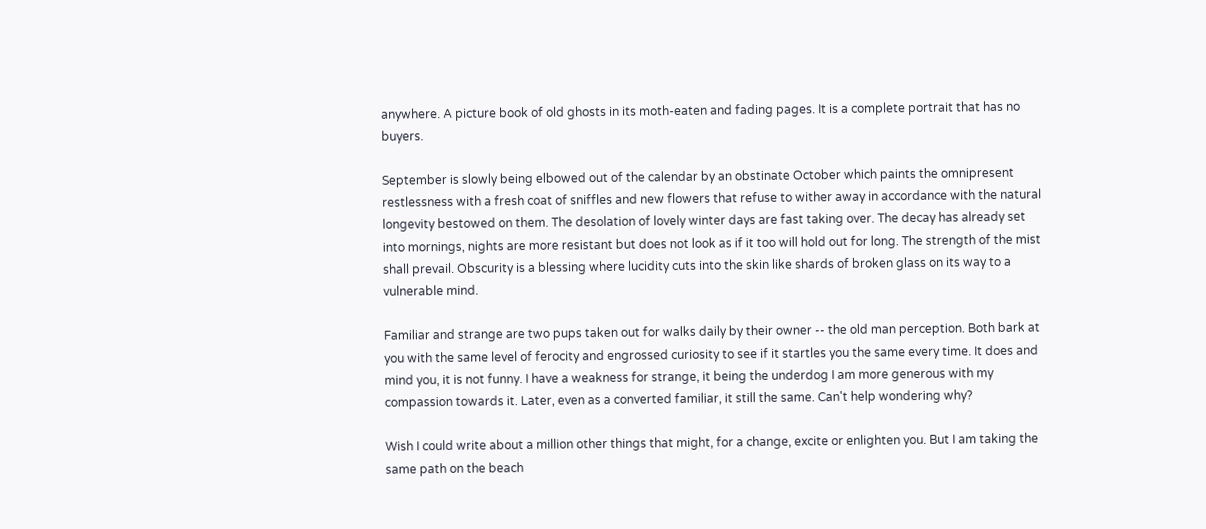anywhere. A picture book of old ghosts in its moth-eaten and fading pages. It is a complete portrait that has no buyers.

September is slowly being elbowed out of the calendar by an obstinate October which paints the omnipresent restlessness with a fresh coat of sniffles and new flowers that refuse to wither away in accordance with the natural longevity bestowed on them. The desolation of lovely winter days are fast taking over. The decay has already set into mornings, nights are more resistant but does not look as if it too will hold out for long. The strength of the mist shall prevail. Obscurity is a blessing where lucidity cuts into the skin like shards of broken glass on its way to a vulnerable mind.

Familiar and strange are two pups taken out for walks daily by their owner -- the old man perception. Both bark at you with the same level of ferocity and engrossed curiosity to see if it startles you the same every time. It does and mind you, it is not funny. I have a weakness for strange, it being the underdog I am more generous with my compassion towards it. Later, even as a converted familiar, it still the same. Can't help wondering why?

Wish I could write about a million other things that might, for a change, excite or enlighten you. But I am taking the same path on the beach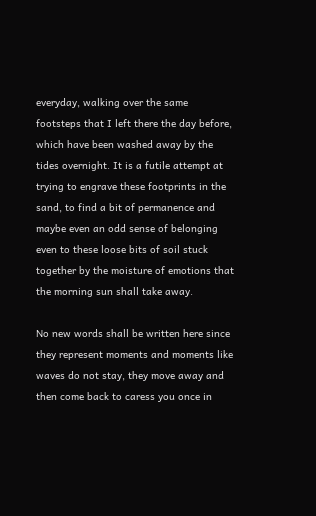everyday, walking over the same footsteps that I left there the day before, which have been washed away by the tides overnight. It is a futile attempt at trying to engrave these footprints in the sand, to find a bit of permanence and maybe even an odd sense of belonging even to these loose bits of soil stuck together by the moisture of emotions that the morning sun shall take away.

No new words shall be written here since they represent moments and moments like waves do not stay, they move away and then come back to caress you once in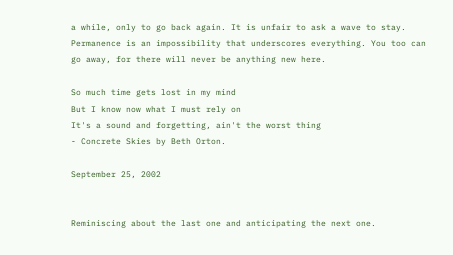a while, only to go back again. It is unfair to ask a wave to stay. Permanence is an impossibility that underscores everything. You too can go away, for there will never be anything new here.

So much time gets lost in my mind
But I know now what I must rely on
It's a sound and forgetting, ain't the worst thing
- Concrete Skies by Beth Orton.

September 25, 2002


Reminiscing about the last one and anticipating the next one.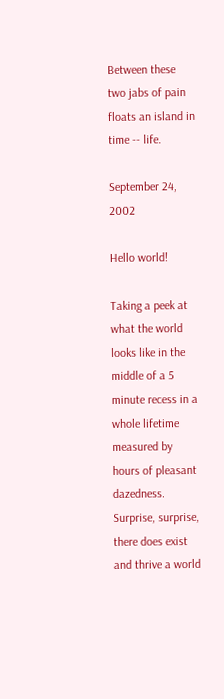Between these two jabs of pain floats an island in time -- life.

September 24, 2002

Hello world!

Taking a peek at what the world looks like in the middle of a 5 minute recess in a whole lifetime measured by hours of pleasant dazedness. Surprise, surprise, there does exist and thrive a world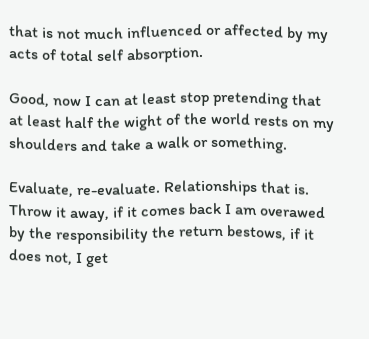that is not much influenced or affected by my acts of total self absorption.

Good, now I can at least stop pretending that at least half the wight of the world rests on my shoulders and take a walk or something.

Evaluate, re-evaluate. Relationships that is. Throw it away, if it comes back I am overawed by the responsibility the return bestows, if it does not, I get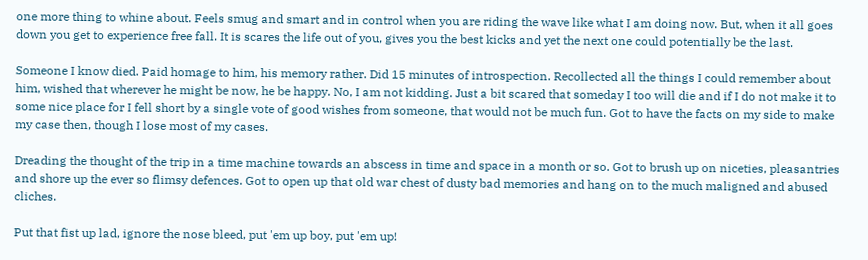one more thing to whine about. Feels smug and smart and in control when you are riding the wave like what I am doing now. But, when it all goes down you get to experience free fall. It is scares the life out of you, gives you the best kicks and yet the next one could potentially be the last.

Someone I know died. Paid homage to him, his memory rather. Did 15 minutes of introspection. Recollected all the things I could remember about him, wished that wherever he might be now, he be happy. No, I am not kidding. Just a bit scared that someday I too will die and if I do not make it to some nice place for I fell short by a single vote of good wishes from someone, that would not be much fun. Got to have the facts on my side to make my case then, though I lose most of my cases.

Dreading the thought of the trip in a time machine towards an abscess in time and space in a month or so. Got to brush up on niceties, pleasantries and shore up the ever so flimsy defences. Got to open up that old war chest of dusty bad memories and hang on to the much maligned and abused cliches.

Put that fist up lad, ignore the nose bleed, put 'em up boy, put 'em up!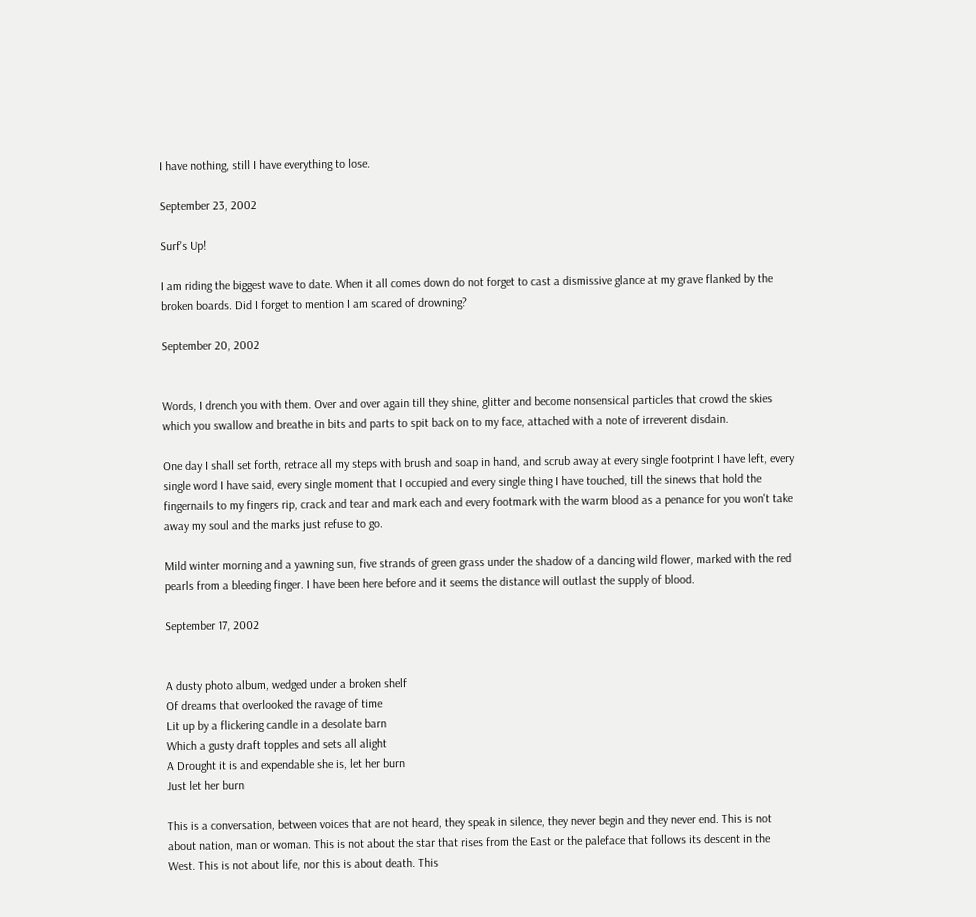I have nothing, still I have everything to lose.

September 23, 2002

Surf's Up!

I am riding the biggest wave to date. When it all comes down do not forget to cast a dismissive glance at my grave flanked by the broken boards. Did I forget to mention I am scared of drowning?

September 20, 2002


Words, I drench you with them. Over and over again till they shine, glitter and become nonsensical particles that crowd the skies which you swallow and breathe in bits and parts to spit back on to my face, attached with a note of irreverent disdain.

One day I shall set forth, retrace all my steps with brush and soap in hand, and scrub away at every single footprint I have left, every single word I have said, every single moment that I occupied and every single thing I have touched, till the sinews that hold the fingernails to my fingers rip, crack and tear and mark each and every footmark with the warm blood as a penance for you won't take away my soul and the marks just refuse to go.

Mild winter morning and a yawning sun, five strands of green grass under the shadow of a dancing wild flower, marked with the red pearls from a bleeding finger. I have been here before and it seems the distance will outlast the supply of blood.

September 17, 2002


A dusty photo album, wedged under a broken shelf
Of dreams that overlooked the ravage of time
Lit up by a flickering candle in a desolate barn
Which a gusty draft topples and sets all alight
A Drought it is and expendable she is, let her burn
Just let her burn

This is a conversation, between voices that are not heard, they speak in silence, they never begin and they never end. This is not about nation, man or woman. This is not about the star that rises from the East or the paleface that follows its descent in the West. This is not about life, nor this is about death. This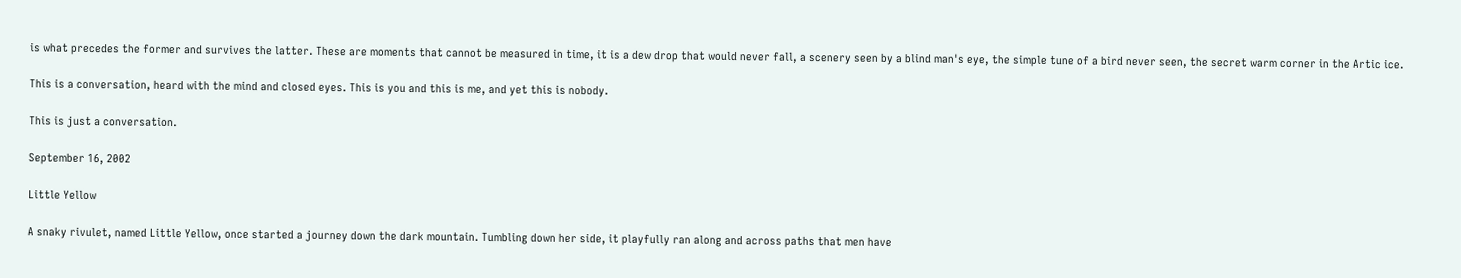is what precedes the former and survives the latter. These are moments that cannot be measured in time, it is a dew drop that would never fall, a scenery seen by a blind man's eye, the simple tune of a bird never seen, the secret warm corner in the Artic ice.

This is a conversation, heard with the mind and closed eyes. This is you and this is me, and yet this is nobody.

This is just a conversation.

September 16, 2002

Little Yellow

A snaky rivulet, named Little Yellow, once started a journey down the dark mountain. Tumbling down her side, it playfully ran along and across paths that men have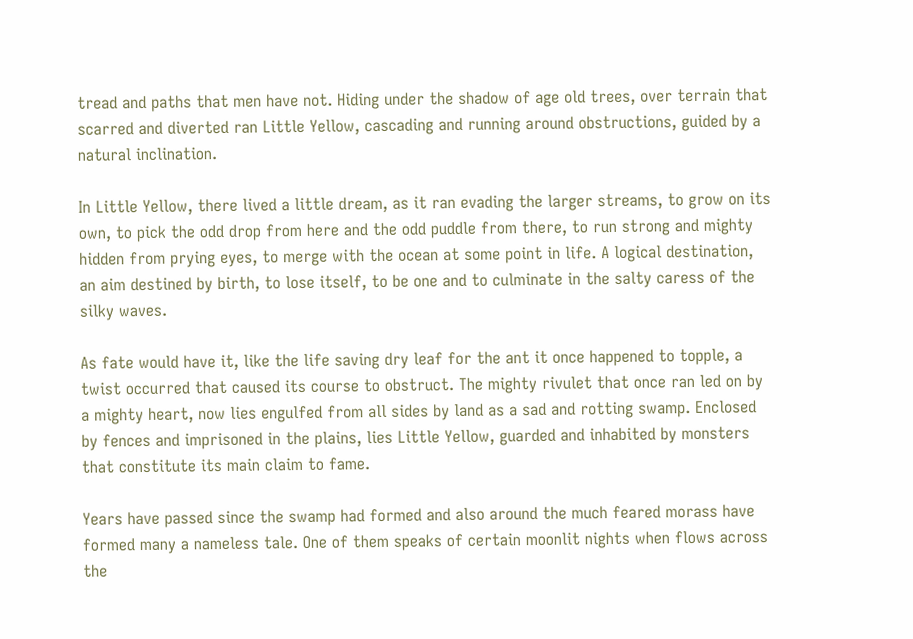tread and paths that men have not. Hiding under the shadow of age old trees, over terrain that scarred and diverted ran Little Yellow, cascading and running around obstructions, guided by a natural inclination.

In Little Yellow, there lived a little dream, as it ran evading the larger streams, to grow on its own, to pick the odd drop from here and the odd puddle from there, to run strong and mighty hidden from prying eyes, to merge with the ocean at some point in life. A logical destination, an aim destined by birth, to lose itself, to be one and to culminate in the salty caress of the silky waves.

As fate would have it, like the life saving dry leaf for the ant it once happened to topple, a twist occurred that caused its course to obstruct. The mighty rivulet that once ran led on by a mighty heart, now lies engulfed from all sides by land as a sad and rotting swamp. Enclosed by fences and imprisoned in the plains, lies Little Yellow, guarded and inhabited by monsters that constitute its main claim to fame.

Years have passed since the swamp had formed and also around the much feared morass have formed many a nameless tale. One of them speaks of certain moonlit nights when flows across the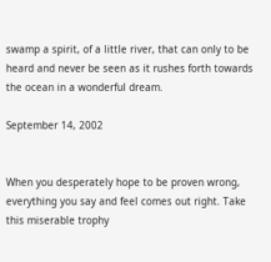swamp a spirit, of a little river, that can only to be heard and never be seen as it rushes forth towards the ocean in a wonderful dream.

September 14, 2002


When you desperately hope to be proven wrong, everything you say and feel comes out right. Take this miserable trophy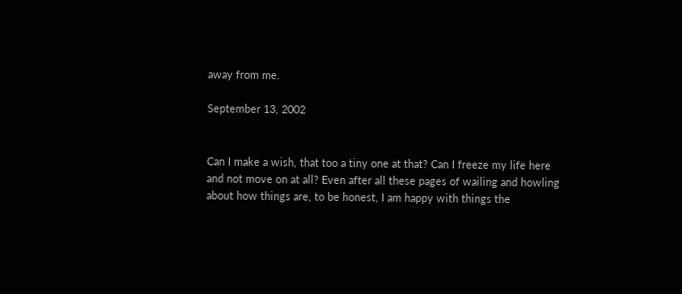away from me.

September 13, 2002


Can I make a wish, that too a tiny one at that? Can I freeze my life here and not move on at all? Even after all these pages of wailing and howling about how things are, to be honest, I am happy with things the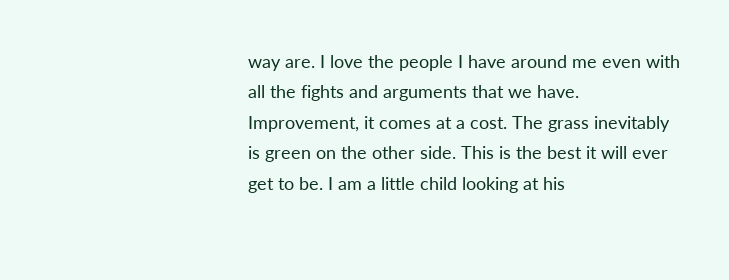way are. I love the people I have around me even with all the fights and arguments that we have. Improvement, it comes at a cost. The grass inevitably is green on the other side. This is the best it will ever get to be. I am a little child looking at his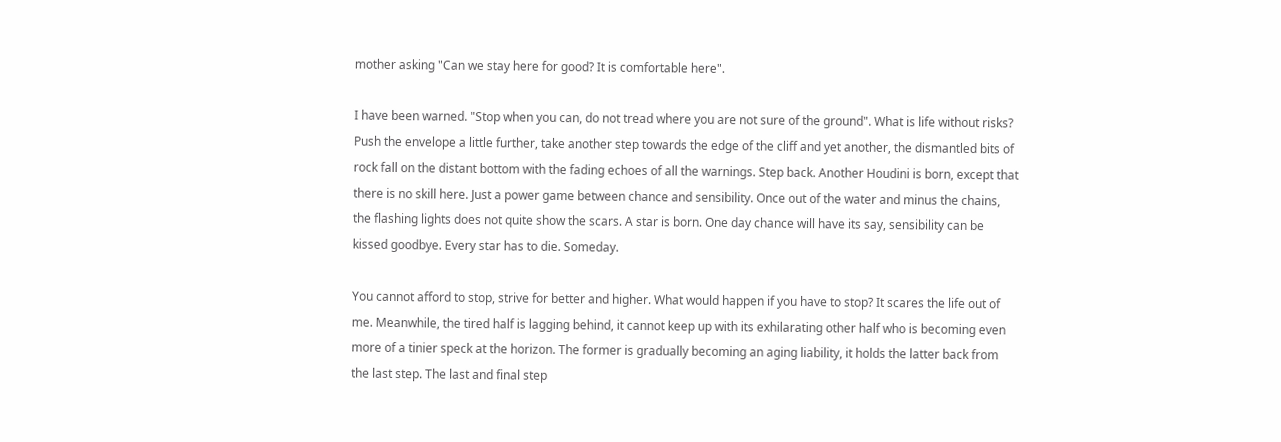mother asking "Can we stay here for good? It is comfortable here".

I have been warned. "Stop when you can, do not tread where you are not sure of the ground". What is life without risks? Push the envelope a little further, take another step towards the edge of the cliff and yet another, the dismantled bits of rock fall on the distant bottom with the fading echoes of all the warnings. Step back. Another Houdini is born, except that there is no skill here. Just a power game between chance and sensibility. Once out of the water and minus the chains, the flashing lights does not quite show the scars. A star is born. One day chance will have its say, sensibility can be kissed goodbye. Every star has to die. Someday.

You cannot afford to stop, strive for better and higher. What would happen if you have to stop? It scares the life out of me. Meanwhile, the tired half is lagging behind, it cannot keep up with its exhilarating other half who is becoming even more of a tinier speck at the horizon. The former is gradually becoming an aging liability, it holds the latter back from the last step. The last and final step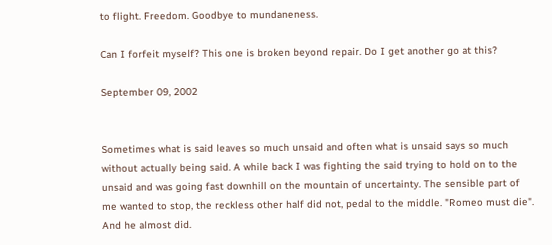to flight. Freedom. Goodbye to mundaneness.

Can I forfeit myself? This one is broken beyond repair. Do I get another go at this?

September 09, 2002


Sometimes what is said leaves so much unsaid and often what is unsaid says so much without actually being said. A while back I was fighting the said trying to hold on to the unsaid and was going fast downhill on the mountain of uncertainty. The sensible part of me wanted to stop, the reckless other half did not, pedal to the middle. "Romeo must die". And he almost did.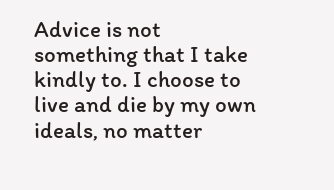Advice is not something that I take kindly to. I choose to live and die by my own ideals, no matter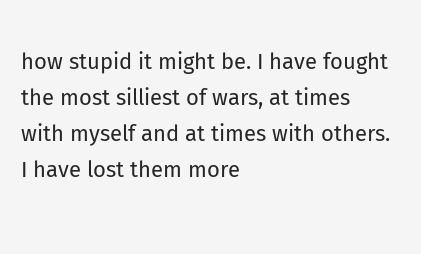how stupid it might be. I have fought the most silliest of wars, at times with myself and at times with others. I have lost them more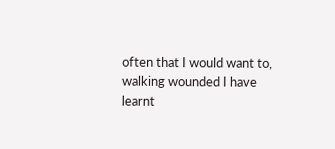often that I would want to, walking wounded I have learnt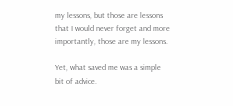my lessons, but those are lessons that I would never forget and more importantly, those are my lessons.

Yet, what saved me was a simple bit of advice.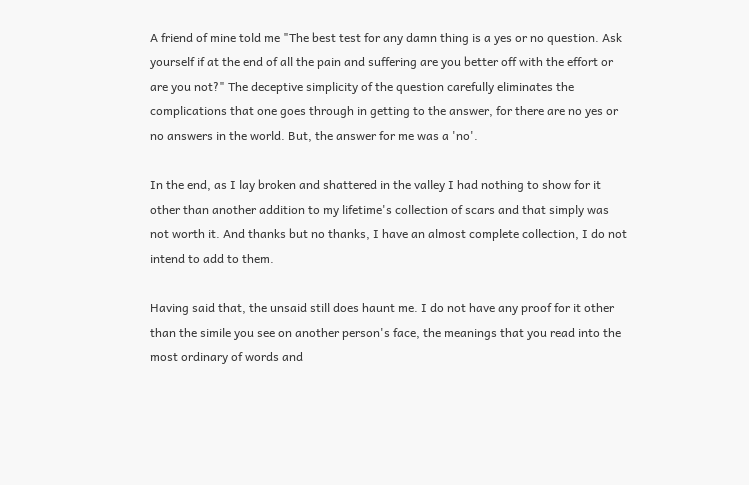A friend of mine told me "The best test for any damn thing is a yes or no question. Ask yourself if at the end of all the pain and suffering are you better off with the effort or are you not?" The deceptive simplicity of the question carefully eliminates the complications that one goes through in getting to the answer, for there are no yes or no answers in the world. But, the answer for me was a 'no'.

In the end, as I lay broken and shattered in the valley I had nothing to show for it other than another addition to my lifetime's collection of scars and that simply was not worth it. And thanks but no thanks, I have an almost complete collection, I do not intend to add to them.

Having said that, the unsaid still does haunt me. I do not have any proof for it other than the simile you see on another person's face, the meanings that you read into the most ordinary of words and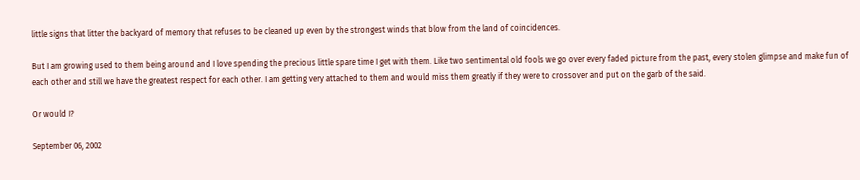little signs that litter the backyard of memory that refuses to be cleaned up even by the strongest winds that blow from the land of coincidences.

But I am growing used to them being around and I love spending the precious little spare time I get with them. Like two sentimental old fools we go over every faded picture from the past, every stolen glimpse and make fun of each other and still we have the greatest respect for each other. I am getting very attached to them and would miss them greatly if they were to crossover and put on the garb of the said.

Or would I?

September 06, 2002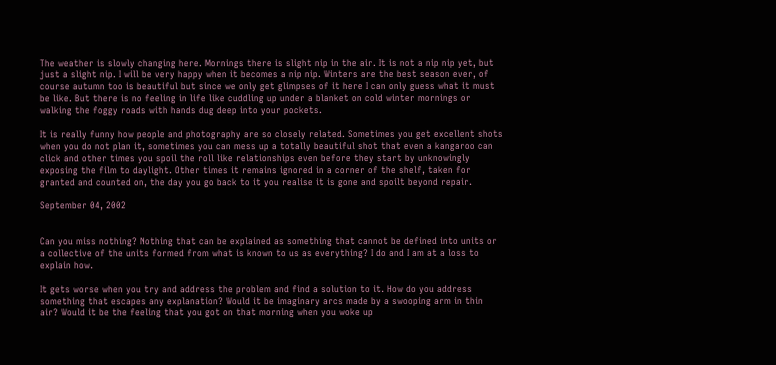The weather is slowly changing here. Mornings there is slight nip in the air. It is not a nip nip yet, but just a slight nip. I will be very happy when it becomes a nip nip. Winters are the best season ever, of course autumn too is beautiful but since we only get glimpses of it here I can only guess what it must be like. But there is no feeling in life like cuddling up under a blanket on cold winter mornings or walking the foggy roads with hands dug deep into your pockets.

It is really funny how people and photography are so closely related. Sometimes you get excellent shots when you do not plan it, sometimes you can mess up a totally beautiful shot that even a kangaroo can click and other times you spoil the roll like relationships even before they start by unknowingly exposing the film to daylight. Other times it remains ignored in a corner of the shelf, taken for granted and counted on, the day you go back to it you realise it is gone and spoilt beyond repair.

September 04, 2002


Can you miss nothing? Nothing that can be explained as something that cannot be defined into units or a collective of the units formed from what is known to us as everything? I do and I am at a loss to explain how.

It gets worse when you try and address the problem and find a solution to it. How do you address something that escapes any explanation? Would it be imaginary arcs made by a swooping arm in thin air? Would it be the feeling that you got on that morning when you woke up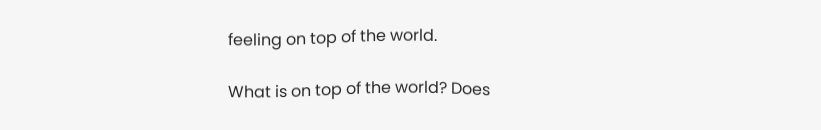feeling on top of the world.

What is on top of the world? Does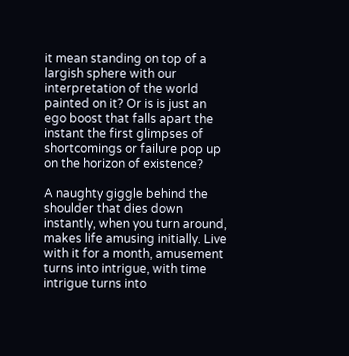it mean standing on top of a largish sphere with our interpretation of the world painted on it? Or is is just an ego boost that falls apart the instant the first glimpses of shortcomings or failure pop up on the horizon of existence?

A naughty giggle behind the shoulder that dies down instantly, when you turn around, makes life amusing initially. Live with it for a month, amusement turns into intrigue, with time intrigue turns into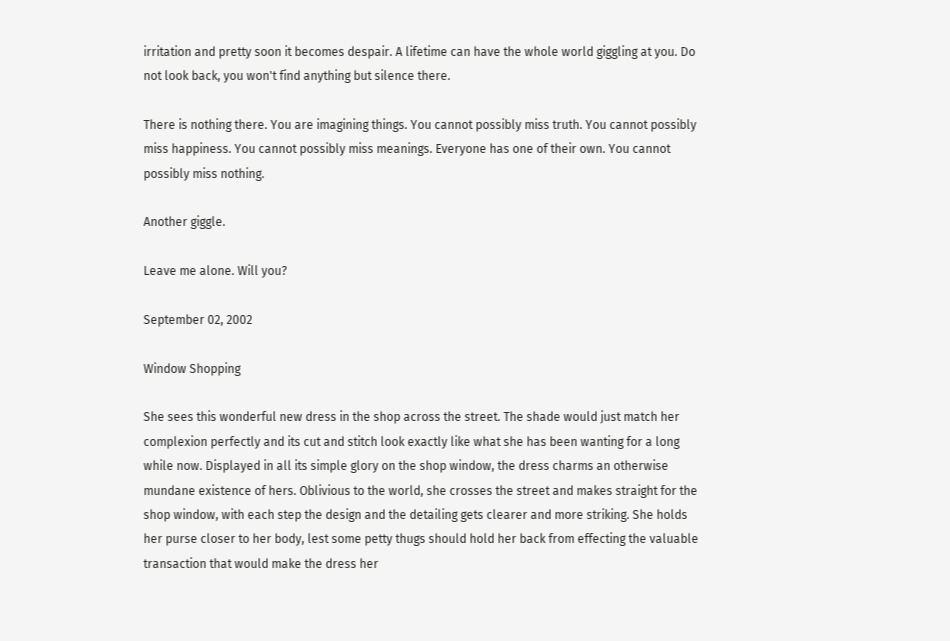irritation and pretty soon it becomes despair. A lifetime can have the whole world giggling at you. Do not look back, you won't find anything but silence there.

There is nothing there. You are imagining things. You cannot possibly miss truth. You cannot possibly miss happiness. You cannot possibly miss meanings. Everyone has one of their own. You cannot possibly miss nothing.

Another giggle.

Leave me alone. Will you?

September 02, 2002

Window Shopping

She sees this wonderful new dress in the shop across the street. The shade would just match her complexion perfectly and its cut and stitch look exactly like what she has been wanting for a long while now. Displayed in all its simple glory on the shop window, the dress charms an otherwise mundane existence of hers. Oblivious to the world, she crosses the street and makes straight for the shop window, with each step the design and the detailing gets clearer and more striking. She holds her purse closer to her body, lest some petty thugs should hold her back from effecting the valuable transaction that would make the dress her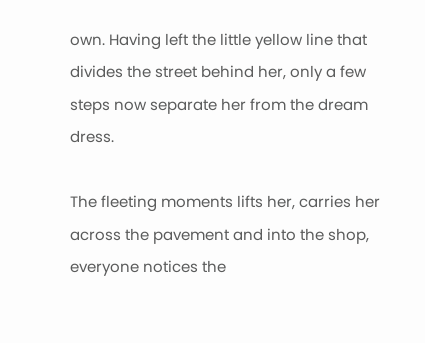own. Having left the little yellow line that divides the street behind her, only a few steps now separate her from the dream dress.

The fleeting moments lifts her, carries her across the pavement and into the shop, everyone notices the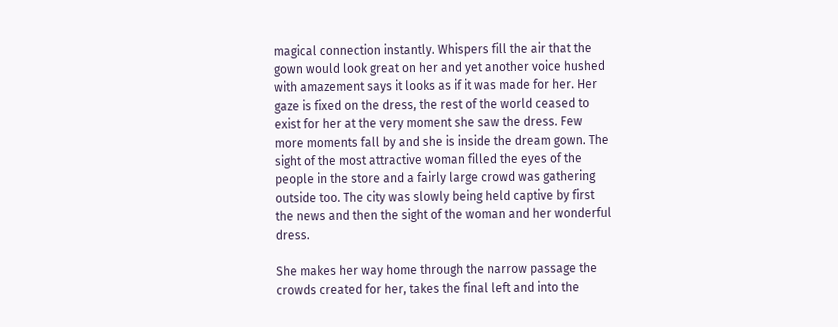magical connection instantly. Whispers fill the air that the gown would look great on her and yet another voice hushed with amazement says it looks as if it was made for her. Her gaze is fixed on the dress, the rest of the world ceased to exist for her at the very moment she saw the dress. Few more moments fall by and she is inside the dream gown. The sight of the most attractive woman filled the eyes of the people in the store and a fairly large crowd was gathering outside too. The city was slowly being held captive by first the news and then the sight of the woman and her wonderful dress.

She makes her way home through the narrow passage the crowds created for her, takes the final left and into the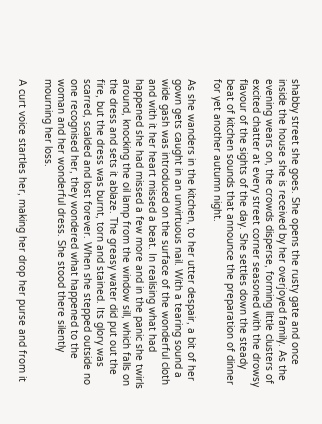shabby street she goes. She opens the rusty gate and once inside the house she is received by her overjoyed family. As the evening wears on, the crowds disperse, forming little clusters of excited chatter at every street corner seasoned with the drowsy flavour of the sights of the day. She settles down the steady beat of kitchen sounds that announce the preparation of dinner for yet another autumn night.

As she wanders in the kitchen, to her utter despair, a bit of her gown gets caught in an unvirtuous nail. With a tearing sound a wide gash was introduced on the surface of the wonderful cloth and with it her heart missed a beat. In realising what had happened she had missed a few more and in the panic she twirls around, knocking the oil lamp from the window sill, which falls on the dress and sets it ablaze. The greasy water did put out the fire, but the dress was burnt, torn and stained. Its glory was scarred, scalded and lost forever. When she stepped outside no one recognised her, they wondered what happened to the woman and her wonderful dress. She stood there silently mourning her loss.

A curt voice startles her, making her drop her purse and from it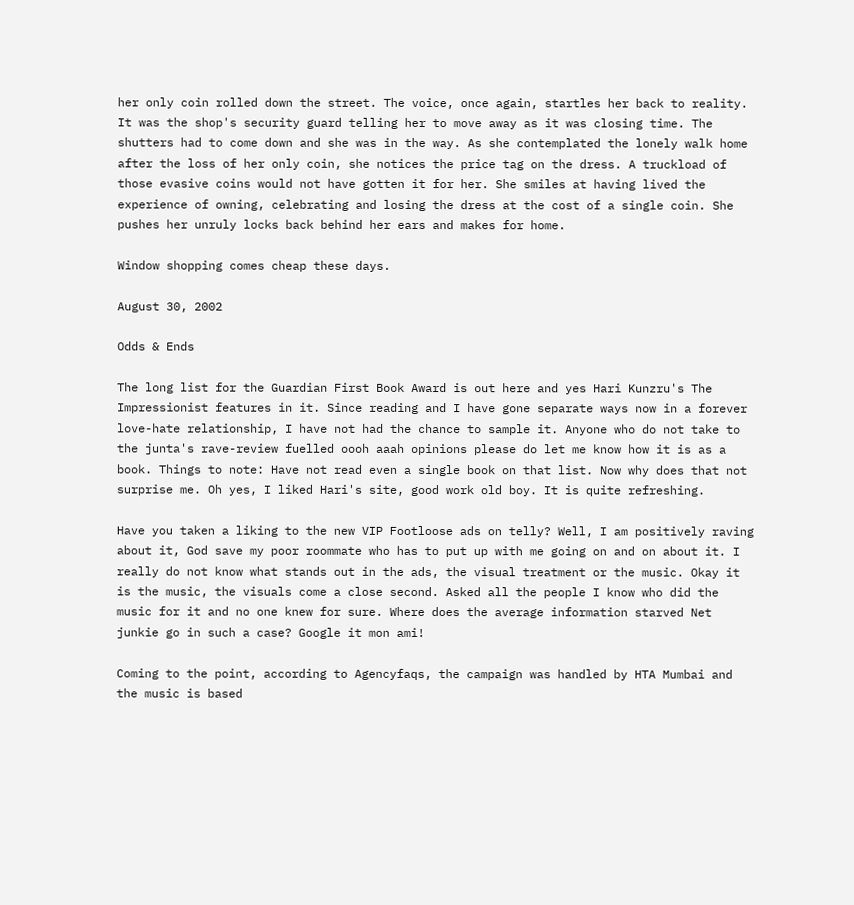her only coin rolled down the street. The voice, once again, startles her back to reality. It was the shop's security guard telling her to move away as it was closing time. The shutters had to come down and she was in the way. As she contemplated the lonely walk home after the loss of her only coin, she notices the price tag on the dress. A truckload of those evasive coins would not have gotten it for her. She smiles at having lived the experience of owning, celebrating and losing the dress at the cost of a single coin. She pushes her unruly locks back behind her ears and makes for home.

Window shopping comes cheap these days.

August 30, 2002

Odds & Ends

The long list for the Guardian First Book Award is out here and yes Hari Kunzru's The Impressionist features in it. Since reading and I have gone separate ways now in a forever love-hate relationship, I have not had the chance to sample it. Anyone who do not take to the junta's rave-review fuelled oooh aaah opinions please do let me know how it is as a book. Things to note: Have not read even a single book on that list. Now why does that not surprise me. Oh yes, I liked Hari's site, good work old boy. It is quite refreshing.

Have you taken a liking to the new VIP Footloose ads on telly? Well, I am positively raving about it, God save my poor roommate who has to put up with me going on and on about it. I really do not know what stands out in the ads, the visual treatment or the music. Okay it is the music, the visuals come a close second. Asked all the people I know who did the music for it and no one knew for sure. Where does the average information starved Net junkie go in such a case? Google it mon ami!

Coming to the point, according to Agencyfaqs, the campaign was handled by HTA Mumbai and the music is based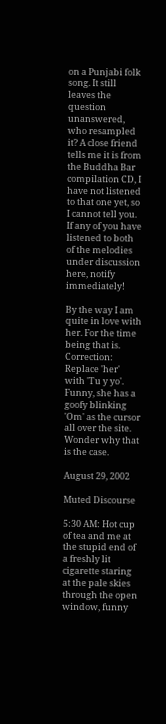on a Punjabi folk song. It still leaves the question unanswered, who resampled it? A close friend tells me it is from the Buddha Bar compilation CD, I have not listened to that one yet, so I cannot tell you. If any of you have listened to both of the melodies under discussion here, notify immediately!

By the way I am quite in love with her. For the time being that is. Correction: Replace 'her' with 'Tu y yo'. Funny, she has a goofy blinking 'Om' as the cursor all over the site. Wonder why that is the case.

August 29, 2002

Muted Discourse

5:30 AM: Hot cup of tea and me at the stupid end of a freshly lit cigarette staring at the pale skies through the open window, funny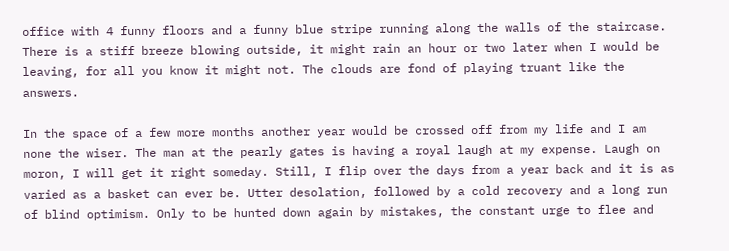office with 4 funny floors and a funny blue stripe running along the walls of the staircase. There is a stiff breeze blowing outside, it might rain an hour or two later when I would be leaving, for all you know it might not. The clouds are fond of playing truant like the answers.

In the space of a few more months another year would be crossed off from my life and I am none the wiser. The man at the pearly gates is having a royal laugh at my expense. Laugh on moron, I will get it right someday. Still, I flip over the days from a year back and it is as varied as a basket can ever be. Utter desolation, followed by a cold recovery and a long run of blind optimism. Only to be hunted down again by mistakes, the constant urge to flee and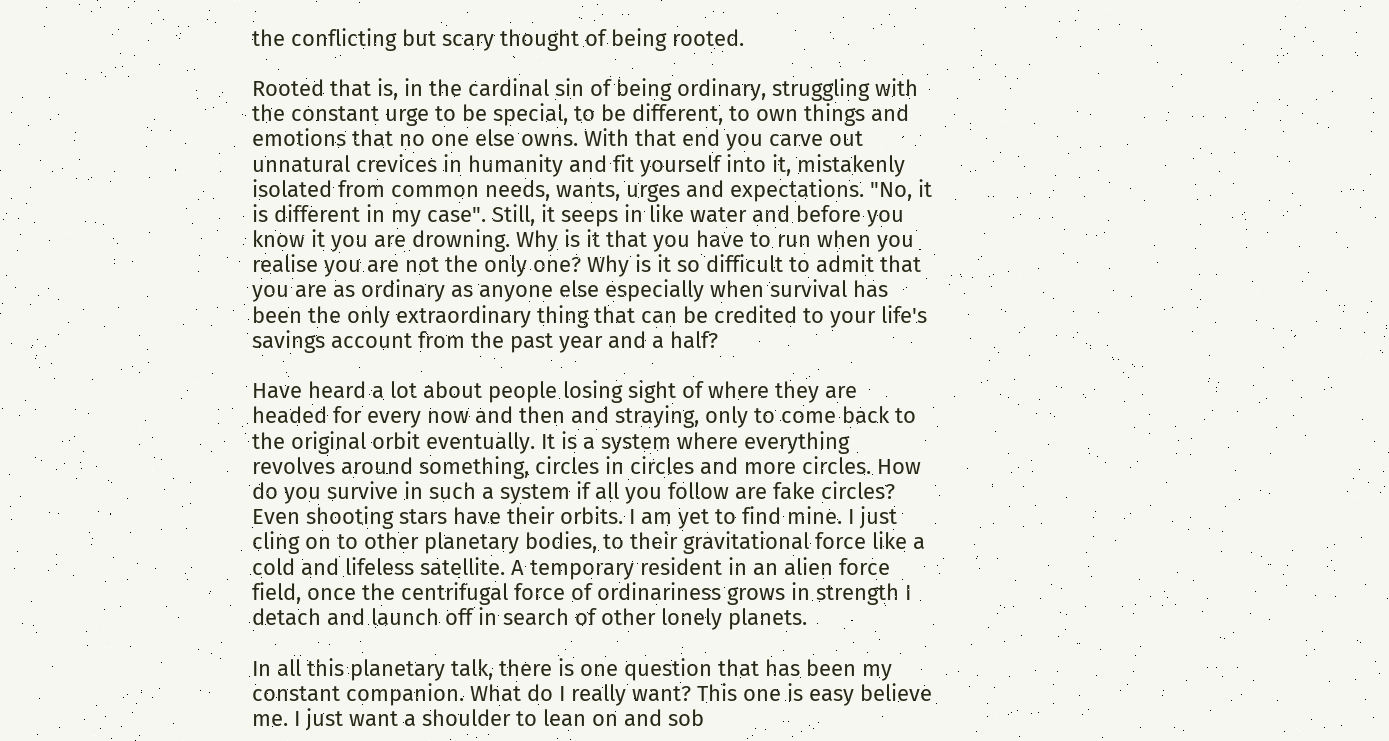the conflicting but scary thought of being rooted.

Rooted that is, in the cardinal sin of being ordinary, struggling with the constant urge to be special, to be different, to own things and emotions that no one else owns. With that end you carve out unnatural crevices in humanity and fit yourself into it, mistakenly isolated from common needs, wants, urges and expectations. "No, it is different in my case". Still, it seeps in like water and before you know it you are drowning. Why is it that you have to run when you realise you are not the only one? Why is it so difficult to admit that you are as ordinary as anyone else especially when survival has been the only extraordinary thing that can be credited to your life's savings account from the past year and a half?

Have heard a lot about people losing sight of where they are headed for every now and then and straying, only to come back to the original orbit eventually. It is a system where everything revolves around something, circles in circles and more circles. How do you survive in such a system if all you follow are fake circles? Even shooting stars have their orbits. I am yet to find mine. I just cling on to other planetary bodies, to their gravitational force like a cold and lifeless satellite. A temporary resident in an alien force field, once the centrifugal force of ordinariness grows in strength I detach and launch off in search of other lonely planets.

In all this planetary talk, there is one question that has been my constant companion. What do I really want? This one is easy believe me. I just want a shoulder to lean on and sob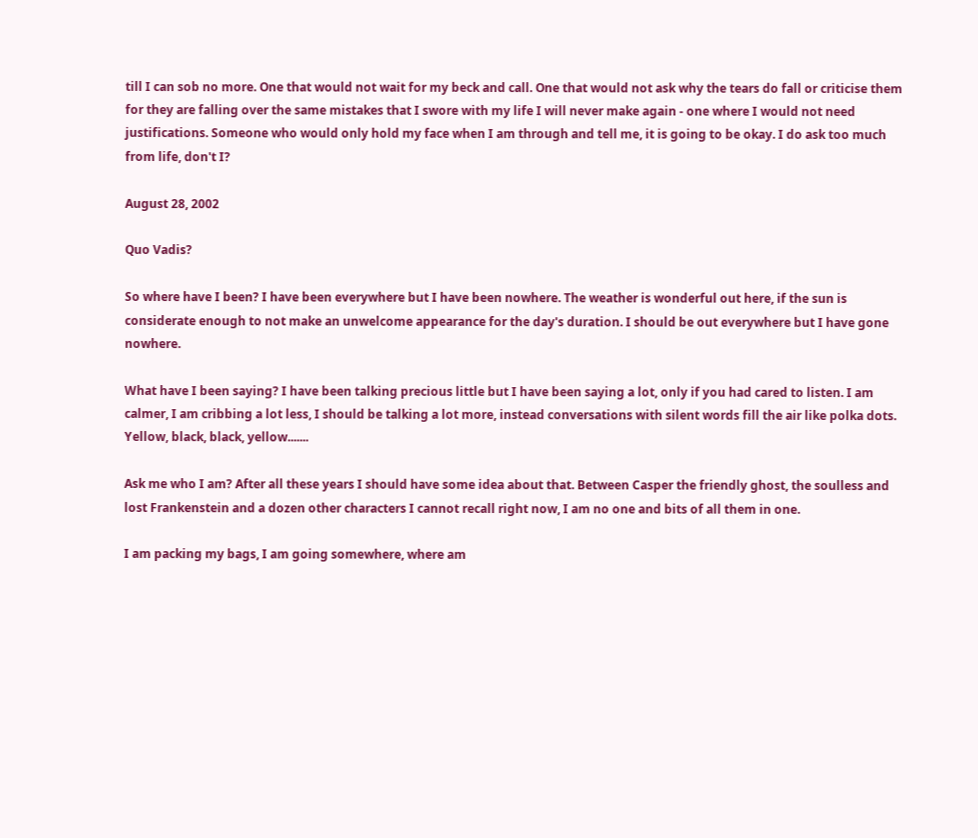till I can sob no more. One that would not wait for my beck and call. One that would not ask why the tears do fall or criticise them for they are falling over the same mistakes that I swore with my life I will never make again - one where I would not need justifications. Someone who would only hold my face when I am through and tell me, it is going to be okay. I do ask too much from life, don't I?

August 28, 2002

Quo Vadis?

So where have I been? I have been everywhere but I have been nowhere. The weather is wonderful out here, if the sun is considerate enough to not make an unwelcome appearance for the day's duration. I should be out everywhere but I have gone nowhere.

What have I been saying? I have been talking precious little but I have been saying a lot, only if you had cared to listen. I am calmer, I am cribbing a lot less, I should be talking a lot more, instead conversations with silent words fill the air like polka dots. Yellow, black, black, yellow.......

Ask me who I am? After all these years I should have some idea about that. Between Casper the friendly ghost, the soulless and lost Frankenstein and a dozen other characters I cannot recall right now, I am no one and bits of all them in one.

I am packing my bags, I am going somewhere, where am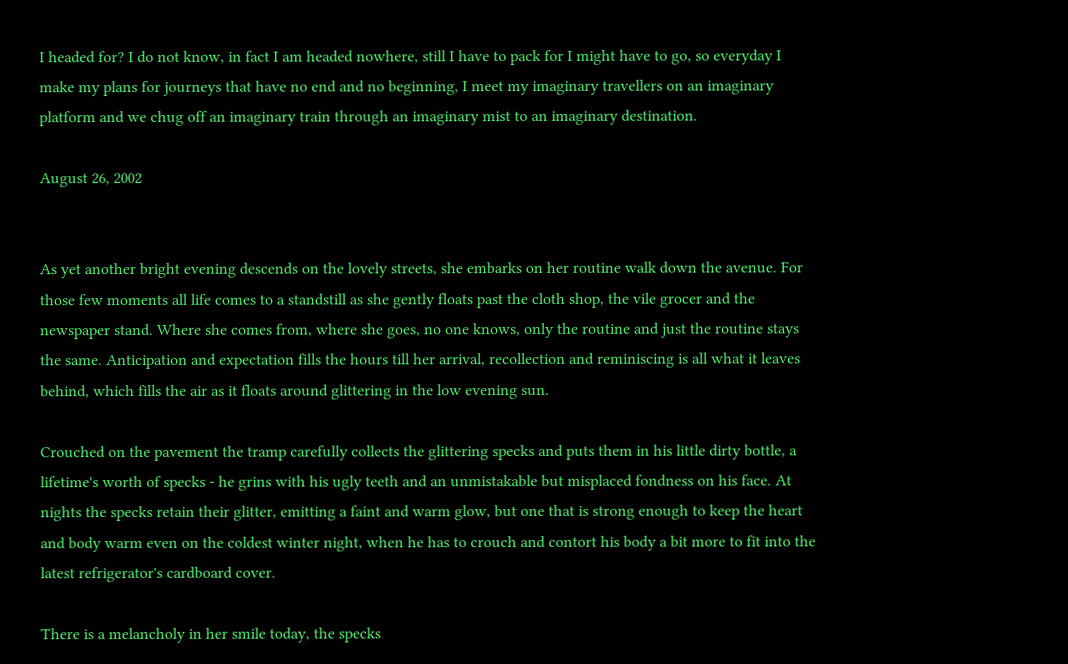I headed for? I do not know, in fact I am headed nowhere, still I have to pack for I might have to go, so everyday I make my plans for journeys that have no end and no beginning, I meet my imaginary travellers on an imaginary platform and we chug off an imaginary train through an imaginary mist to an imaginary destination.

August 26, 2002


As yet another bright evening descends on the lovely streets, she embarks on her routine walk down the avenue. For those few moments all life comes to a standstill as she gently floats past the cloth shop, the vile grocer and the newspaper stand. Where she comes from, where she goes, no one knows, only the routine and just the routine stays the same. Anticipation and expectation fills the hours till her arrival, recollection and reminiscing is all what it leaves behind, which fills the air as it floats around glittering in the low evening sun.

Crouched on the pavement the tramp carefully collects the glittering specks and puts them in his little dirty bottle, a lifetime's worth of specks - he grins with his ugly teeth and an unmistakable but misplaced fondness on his face. At nights the specks retain their glitter, emitting a faint and warm glow, but one that is strong enough to keep the heart and body warm even on the coldest winter night, when he has to crouch and contort his body a bit more to fit into the latest refrigerator's cardboard cover.

There is a melancholy in her smile today, the specks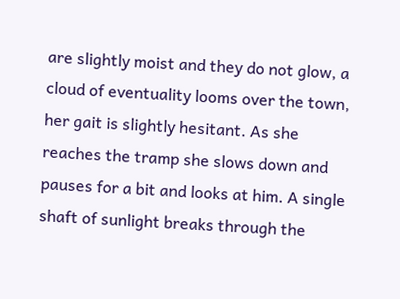are slightly moist and they do not glow, a cloud of eventuality looms over the town, her gait is slightly hesitant. As she reaches the tramp she slows down and pauses for a bit and looks at him. A single shaft of sunlight breaks through the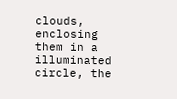clouds, enclosing them in a illuminated circle, the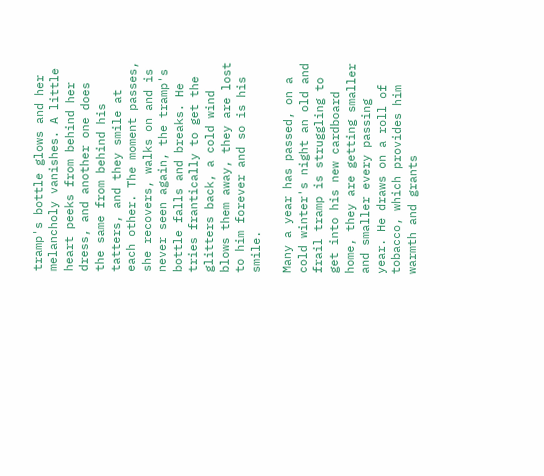tramp's bottle glows and her melancholy vanishes. A little heart peeks from behind her dress, and another one does the same from behind his tatters, and they smile at each other. The moment passes, she recovers, walks on and is never seen again, the tramp's bottle falls and breaks. He tries frantically to get the glitters back, a cold wind blows them away, they are lost to him forever and so is his smile.

Many a year has passed, on a cold winter's night an old and frail tramp is struggling to get into his new cardboard home, they are getting smaller and smaller every passing year. He draws on a roll of tobacco, which provides him warmth and grants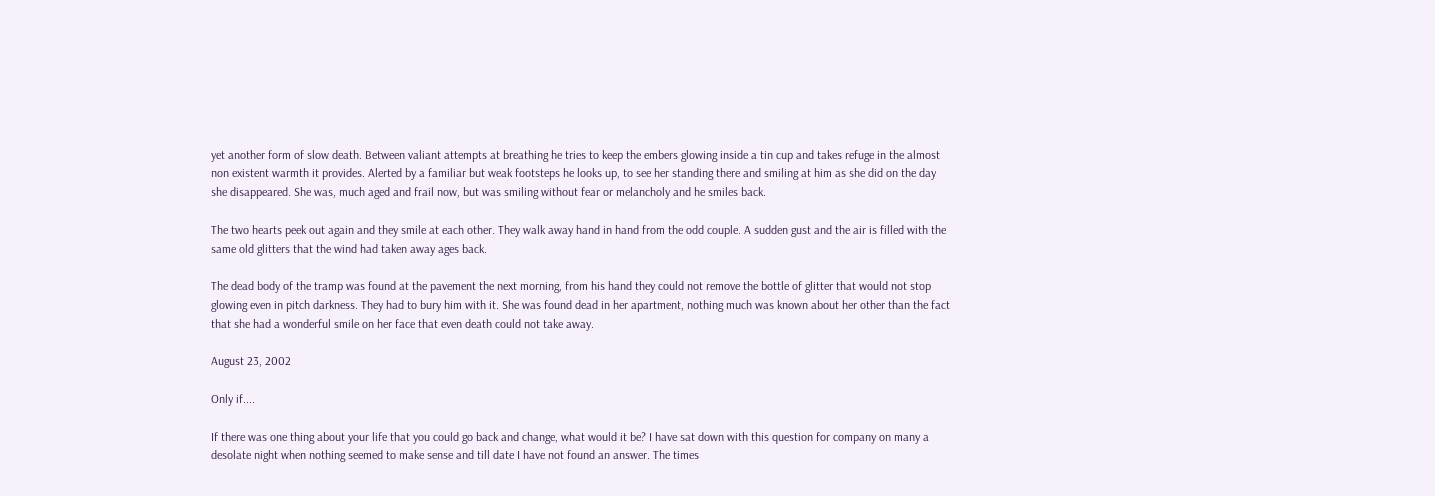yet another form of slow death. Between valiant attempts at breathing he tries to keep the embers glowing inside a tin cup and takes refuge in the almost non existent warmth it provides. Alerted by a familiar but weak footsteps he looks up, to see her standing there and smiling at him as she did on the day she disappeared. She was, much aged and frail now, but was smiling without fear or melancholy and he smiles back.

The two hearts peek out again and they smile at each other. They walk away hand in hand from the odd couple. A sudden gust and the air is filled with the same old glitters that the wind had taken away ages back.

The dead body of the tramp was found at the pavement the next morning, from his hand they could not remove the bottle of glitter that would not stop glowing even in pitch darkness. They had to bury him with it. She was found dead in her apartment, nothing much was known about her other than the fact that she had a wonderful smile on her face that even death could not take away.

August 23, 2002

Only if....

If there was one thing about your life that you could go back and change, what would it be? I have sat down with this question for company on many a desolate night when nothing seemed to make sense and till date I have not found an answer. The times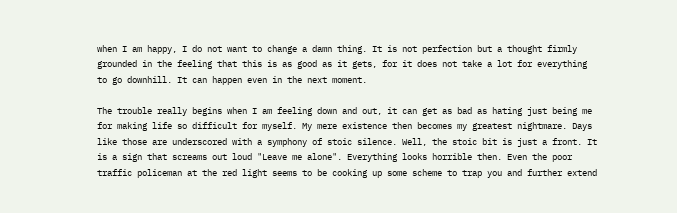when I am happy, I do not want to change a damn thing. It is not perfection but a thought firmly grounded in the feeling that this is as good as it gets, for it does not take a lot for everything to go downhill. It can happen even in the next moment.

The trouble really begins when I am feeling down and out, it can get as bad as hating just being me for making life so difficult for myself. My mere existence then becomes my greatest nightmare. Days like those are underscored with a symphony of stoic silence. Well, the stoic bit is just a front. It is a sign that screams out loud "Leave me alone". Everything looks horrible then. Even the poor traffic policeman at the red light seems to be cooking up some scheme to trap you and further extend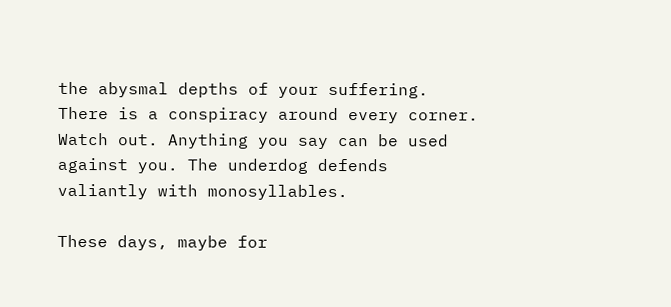the abysmal depths of your suffering. There is a conspiracy around every corner. Watch out. Anything you say can be used against you. The underdog defends valiantly with monosyllables.

These days, maybe for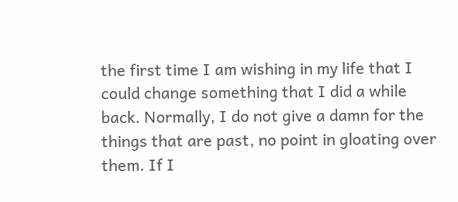the first time I am wishing in my life that I could change something that I did a while back. Normally, I do not give a damn for the things that are past, no point in gloating over them. If I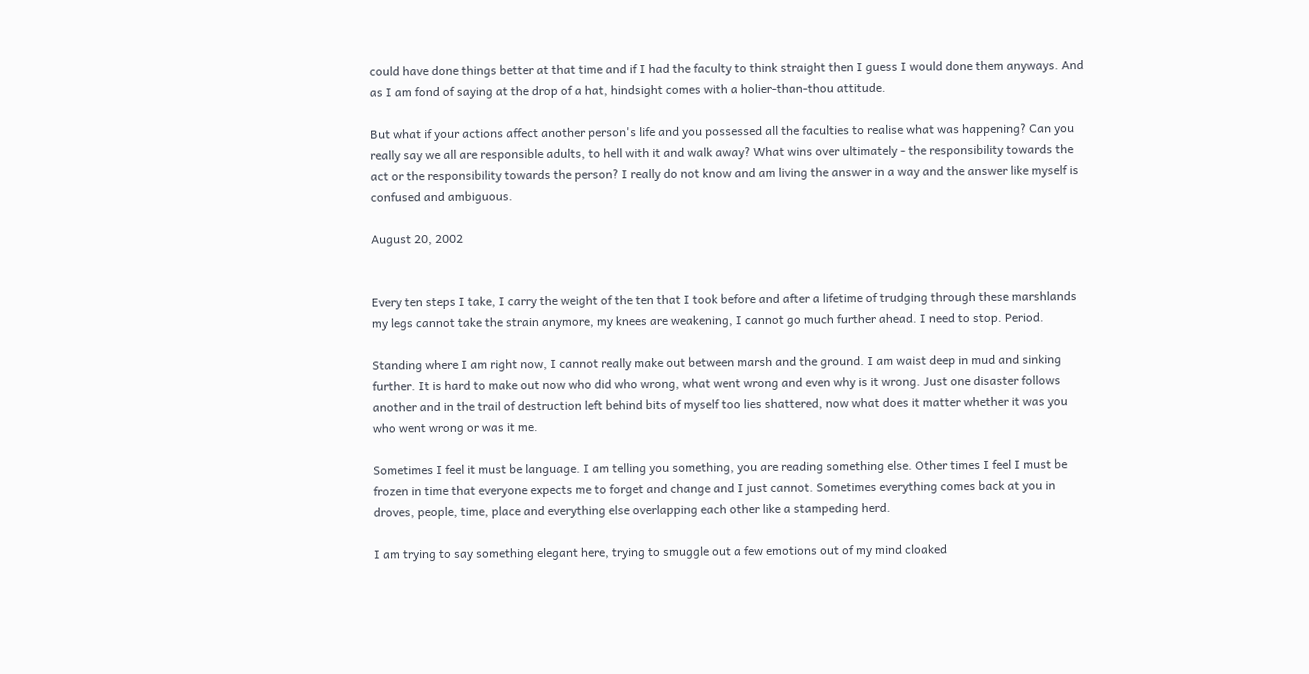could have done things better at that time and if I had the faculty to think straight then I guess I would done them anyways. And as I am fond of saying at the drop of a hat, hindsight comes with a holier-than-thou attitude.

But what if your actions affect another person's life and you possessed all the faculties to realise what was happening? Can you really say we all are responsible adults, to hell with it and walk away? What wins over ultimately - the responsibility towards the act or the responsibility towards the person? I really do not know and am living the answer in a way and the answer like myself is confused and ambiguous.

August 20, 2002


Every ten steps I take, I carry the weight of the ten that I took before and after a lifetime of trudging through these marshlands my legs cannot take the strain anymore, my knees are weakening, I cannot go much further ahead. I need to stop. Period.

Standing where I am right now, I cannot really make out between marsh and the ground. I am waist deep in mud and sinking further. It is hard to make out now who did who wrong, what went wrong and even why is it wrong. Just one disaster follows another and in the trail of destruction left behind bits of myself too lies shattered, now what does it matter whether it was you who went wrong or was it me.

Sometimes I feel it must be language. I am telling you something, you are reading something else. Other times I feel I must be frozen in time that everyone expects me to forget and change and I just cannot. Sometimes everything comes back at you in droves, people, time, place and everything else overlapping each other like a stampeding herd.

I am trying to say something elegant here, trying to smuggle out a few emotions out of my mind cloaked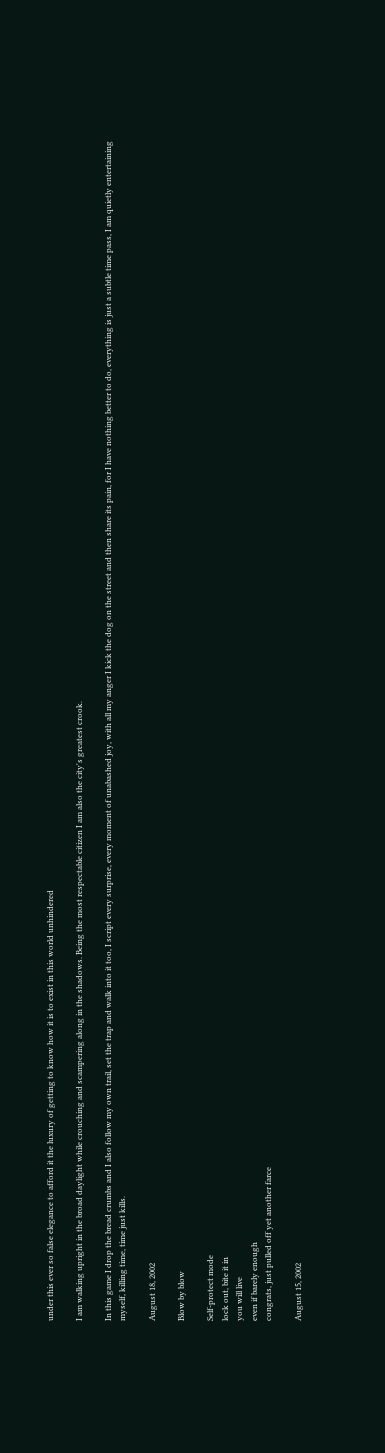under this ever so false elegance to afford it the luxury of getting to know how it is to exist in this world unhindered

I am walking upright in the broad daylight while crouching and scampering along in the shadows. Being the most respectable citizen I am also the city's greatest crook.

In this game I drop the bread crumbs and I also follow my own trail, set the trap and walk into it too, I script every surprise, every moment of unabashed joy, with all my anger I kick the dog on the street and then share its pain, for I have nothing better to do, everything is just a subtle time pass, I am quietly entertaining myself, killing time, time just kills.

August 18, 2002

Blow by blow

Self-protect mode
lock out, bite it in
you will live
even if barely enough
congrats, just pulled off yet another farce

August 15, 2002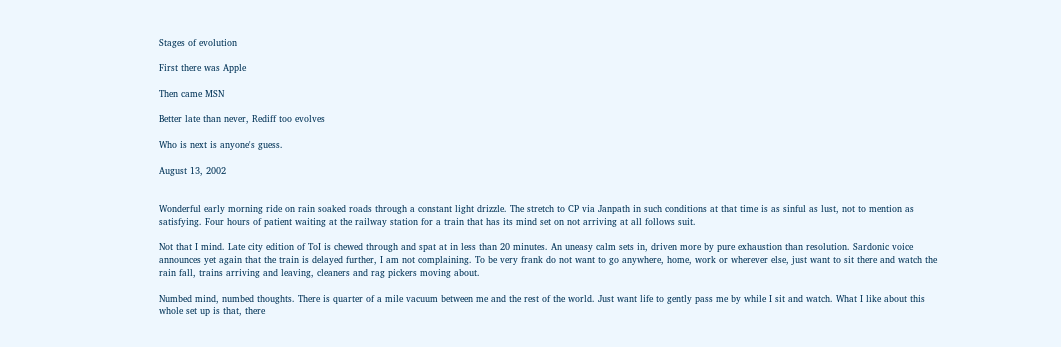Stages of evolution

First there was Apple

Then came MSN

Better late than never, Rediff too evolves

Who is next is anyone's guess.

August 13, 2002


Wonderful early morning ride on rain soaked roads through a constant light drizzle. The stretch to CP via Janpath in such conditions at that time is as sinful as lust, not to mention as satisfying. Four hours of patient waiting at the railway station for a train that has its mind set on not arriving at all follows suit.

Not that I mind. Late city edition of ToI is chewed through and spat at in less than 20 minutes. An uneasy calm sets in, driven more by pure exhaustion than resolution. Sardonic voice announces yet again that the train is delayed further, I am not complaining. To be very frank do not want to go anywhere, home, work or wherever else, just want to sit there and watch the rain fall, trains arriving and leaving, cleaners and rag pickers moving about.

Numbed mind, numbed thoughts. There is quarter of a mile vacuum between me and the rest of the world. Just want life to gently pass me by while I sit and watch. What I like about this whole set up is that, there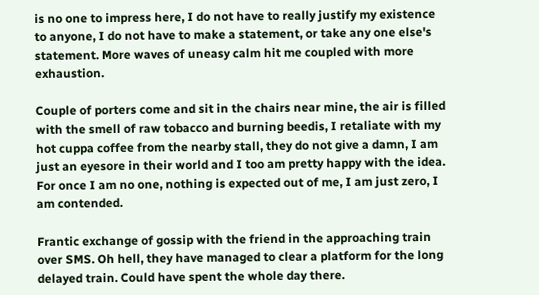is no one to impress here, I do not have to really justify my existence to anyone, I do not have to make a statement, or take any one else's statement. More waves of uneasy calm hit me coupled with more exhaustion.

Couple of porters come and sit in the chairs near mine, the air is filled with the smell of raw tobacco and burning beedis, I retaliate with my hot cuppa coffee from the nearby stall, they do not give a damn, I am just an eyesore in their world and I too am pretty happy with the idea. For once I am no one, nothing is expected out of me, I am just zero, I am contended.

Frantic exchange of gossip with the friend in the approaching train over SMS. Oh hell, they have managed to clear a platform for the long delayed train. Could have spent the whole day there.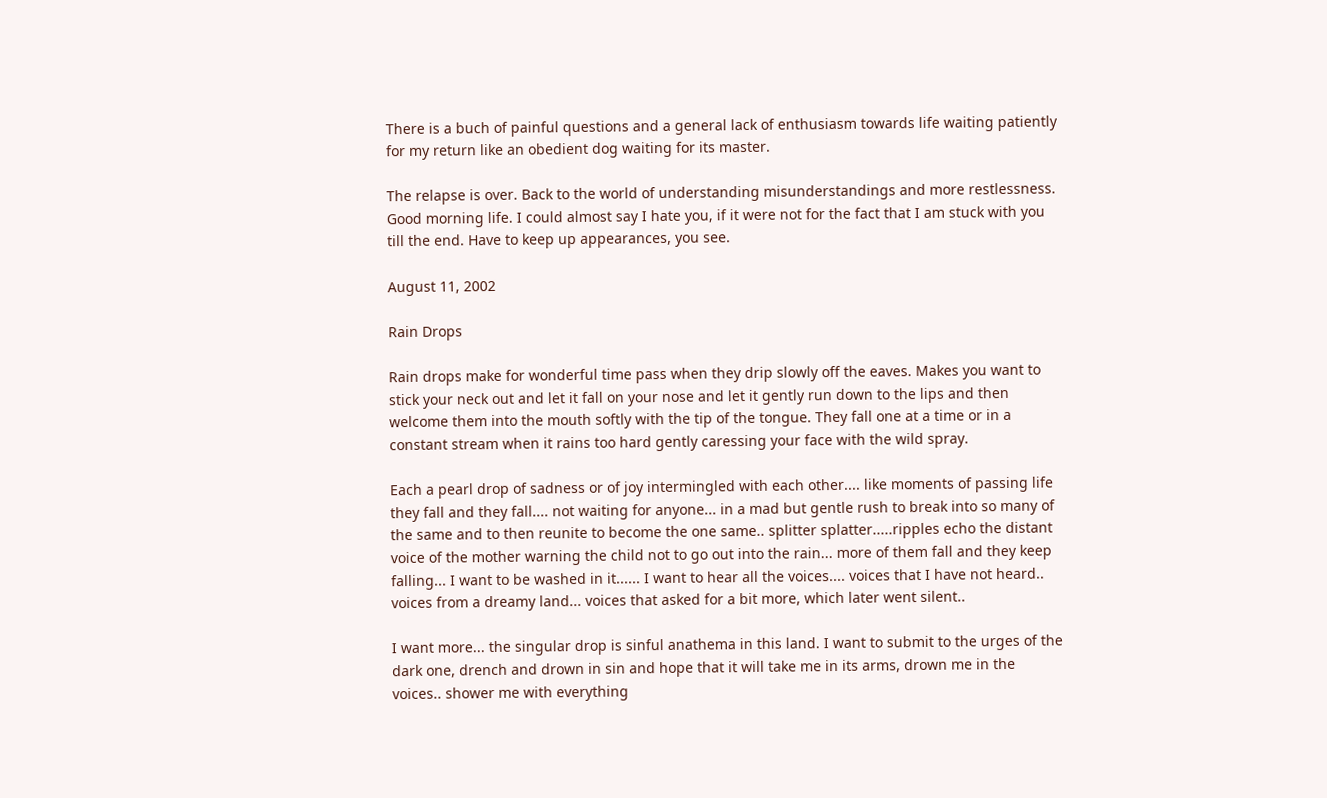There is a buch of painful questions and a general lack of enthusiasm towards life waiting patiently for my return like an obedient dog waiting for its master.

The relapse is over. Back to the world of understanding misunderstandings and more restlessness. Good morning life. I could almost say I hate you, if it were not for the fact that I am stuck with you till the end. Have to keep up appearances, you see.

August 11, 2002

Rain Drops

Rain drops make for wonderful time pass when they drip slowly off the eaves. Makes you want to stick your neck out and let it fall on your nose and let it gently run down to the lips and then welcome them into the mouth softly with the tip of the tongue. They fall one at a time or in a constant stream when it rains too hard gently caressing your face with the wild spray.

Each a pearl drop of sadness or of joy intermingled with each other.... like moments of passing life they fall and they fall.... not waiting for anyone... in a mad but gentle rush to break into so many of the same and to then reunite to become the one same.. splitter splatter.....ripples echo the distant voice of the mother warning the child not to go out into the rain... more of them fall and they keep falling... I want to be washed in it...... I want to hear all the voices.... voices that I have not heard.. voices from a dreamy land... voices that asked for a bit more, which later went silent..

I want more... the singular drop is sinful anathema in this land. I want to submit to the urges of the dark one, drench and drown in sin and hope that it will take me in its arms, drown me in the voices.. shower me with everything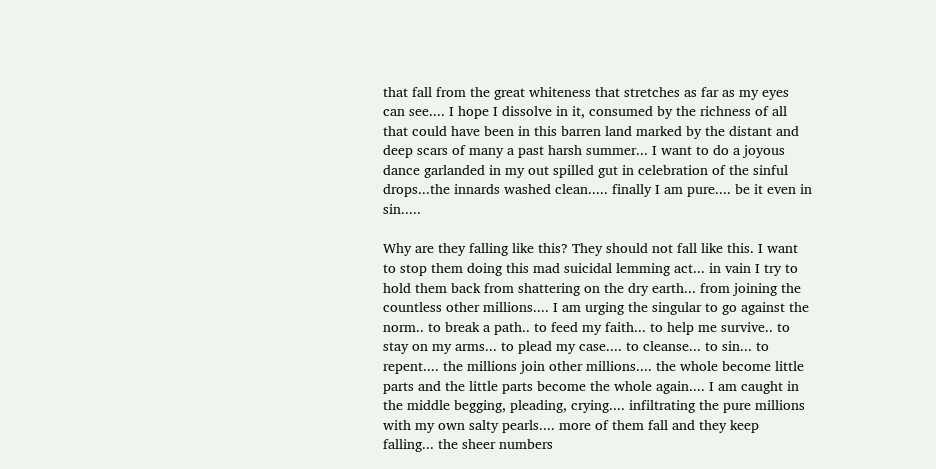that fall from the great whiteness that stretches as far as my eyes can see.... I hope I dissolve in it, consumed by the richness of all that could have been in this barren land marked by the distant and deep scars of many a past harsh summer... I want to do a joyous dance garlanded in my out spilled gut in celebration of the sinful drops...the innards washed clean..... finally I am pure.... be it even in sin.....

Why are they falling like this? They should not fall like this. I want to stop them doing this mad suicidal lemming act... in vain I try to hold them back from shattering on the dry earth... from joining the countless other millions.... I am urging the singular to go against the norm.. to break a path.. to feed my faith... to help me survive.. to stay on my arms... to plead my case.... to cleanse... to sin... to repent.... the millions join other millions.... the whole become little parts and the little parts become the whole again.... I am caught in the middle begging, pleading, crying.... infiltrating the pure millions with my own salty pearls.... more of them fall and they keep falling... the sheer numbers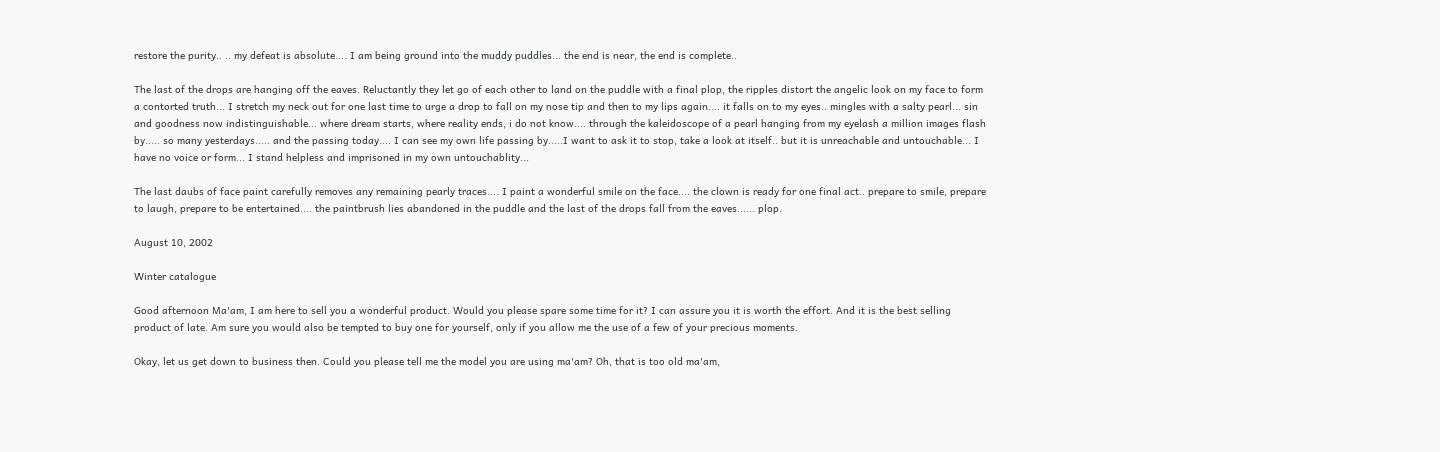restore the purity.. .. my defeat is absolute.... I am being ground into the muddy puddles... the end is near, the end is complete..

The last of the drops are hanging off the eaves. Reluctantly they let go of each other to land on the puddle with a final plop, the ripples distort the angelic look on my face to form a contorted truth... I stretch my neck out for one last time to urge a drop to fall on my nose tip and then to my lips again.... it falls on to my eyes.. mingles with a salty pearl... sin and goodness now indistinguishable... where dream starts, where reality ends, i do not know.... through the kaleidoscope of a pearl hanging from my eyelash a million images flash by..... so many yesterdays..... and the passing today.... I can see my own life passing by.....I want to ask it to stop, take a look at itself.. but it is unreachable and untouchable... I have no voice or form... I stand helpless and imprisoned in my own untouchablity...

The last daubs of face paint carefully removes any remaining pearly traces.... I paint a wonderful smile on the face.... the clown is ready for one final act.. prepare to smile, prepare to laugh, prepare to be entertained.... the paintbrush lies abandoned in the puddle and the last of the drops fall from the eaves...... plop.

August 10, 2002

Winter catalogue

Good afternoon Ma'am, I am here to sell you a wonderful product. Would you please spare some time for it? I can assure you it is worth the effort. And it is the best selling product of late. Am sure you would also be tempted to buy one for yourself, only if you allow me the use of a few of your precious moments.

Okay, let us get down to business then. Could you please tell me the model you are using ma'am? Oh, that is too old ma'am,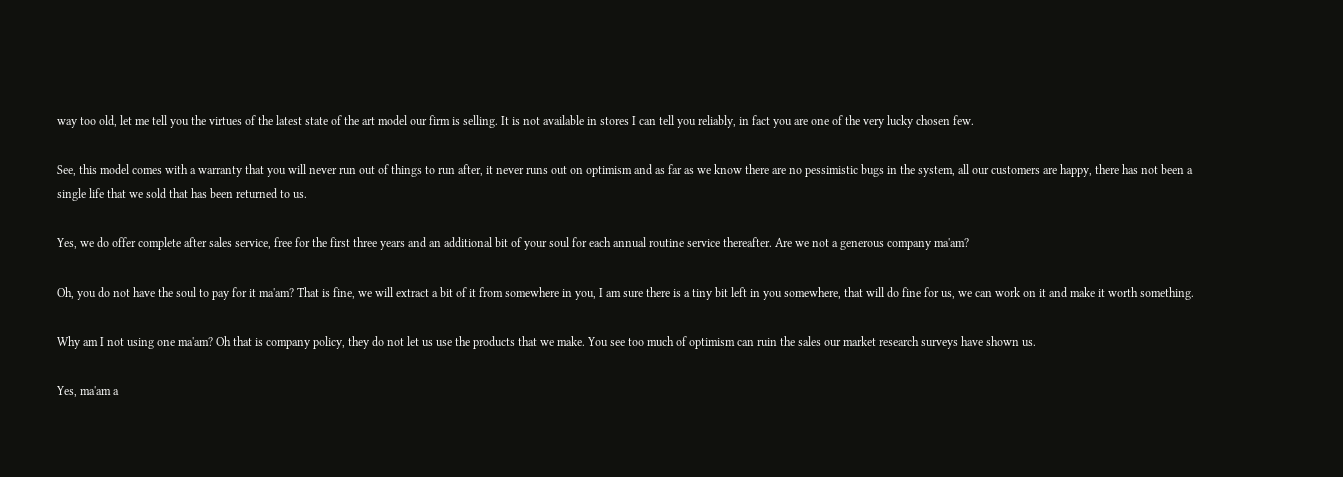way too old, let me tell you the virtues of the latest state of the art model our firm is selling. It is not available in stores I can tell you reliably, in fact you are one of the very lucky chosen few.

See, this model comes with a warranty that you will never run out of things to run after, it never runs out on optimism and as far as we know there are no pessimistic bugs in the system, all our customers are happy, there has not been a single life that we sold that has been returned to us.

Yes, we do offer complete after sales service, free for the first three years and an additional bit of your soul for each annual routine service thereafter. Are we not a generous company ma'am?

Oh, you do not have the soul to pay for it ma'am? That is fine, we will extract a bit of it from somewhere in you, I am sure there is a tiny bit left in you somewhere, that will do fine for us, we can work on it and make it worth something.

Why am I not using one ma'am? Oh that is company policy, they do not let us use the products that we make. You see too much of optimism can ruin the sales our market research surveys have shown us.

Yes, ma'am a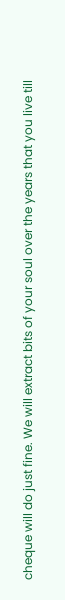cheque will do just fine. We will extract bits of your soul over the years that you live till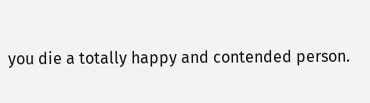you die a totally happy and contended person.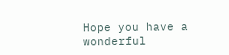Hope you have a wonderful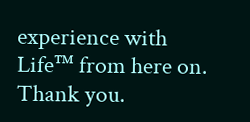experience with Life™ from here on. Thank you.